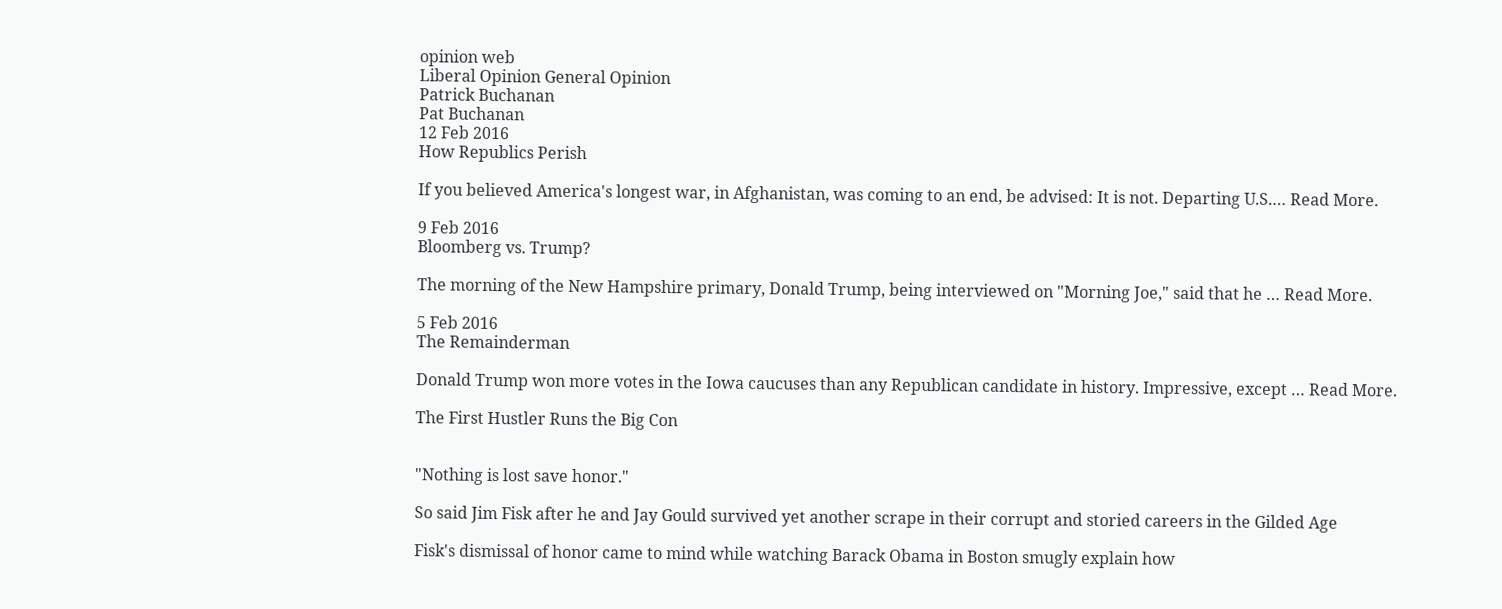opinion web
Liberal Opinion General Opinion
Patrick Buchanan
Pat Buchanan
12 Feb 2016
How Republics Perish

If you believed America's longest war, in Afghanistan, was coming to an end, be advised: It is not. Departing U.S.… Read More.

9 Feb 2016
Bloomberg vs. Trump?

The morning of the New Hampshire primary, Donald Trump, being interviewed on "Morning Joe," said that he … Read More.

5 Feb 2016
The Remainderman

Donald Trump won more votes in the Iowa caucuses than any Republican candidate in history. Impressive, except … Read More.

The First Hustler Runs the Big Con


"Nothing is lost save honor."

So said Jim Fisk after he and Jay Gould survived yet another scrape in their corrupt and storied careers in the Gilded Age

Fisk's dismissal of honor came to mind while watching Barack Obama in Boston smugly explain how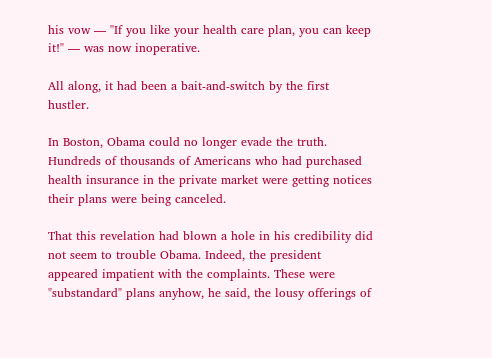his vow — "If you like your health care plan, you can keep it!" — was now inoperative.

All along, it had been a bait-and-switch by the first hustler.

In Boston, Obama could no longer evade the truth. Hundreds of thousands of Americans who had purchased health insurance in the private market were getting notices their plans were being canceled.

That this revelation had blown a hole in his credibility did not seem to trouble Obama. Indeed, the president appeared impatient with the complaints. These were "substandard" plans anyhow, he said, the lousy offerings of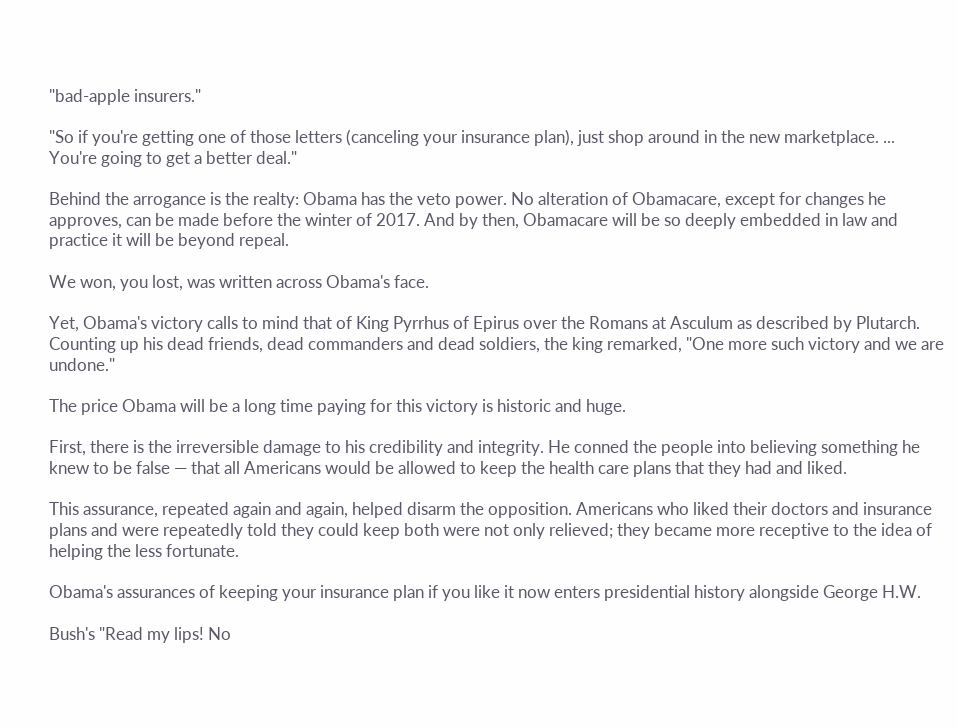"bad-apple insurers."

"So if you're getting one of those letters (canceling your insurance plan), just shop around in the new marketplace. ... You're going to get a better deal."

Behind the arrogance is the realty: Obama has the veto power. No alteration of Obamacare, except for changes he approves, can be made before the winter of 2017. And by then, Obamacare will be so deeply embedded in law and practice it will be beyond repeal.

We won, you lost, was written across Obama's face.

Yet, Obama's victory calls to mind that of King Pyrrhus of Epirus over the Romans at Asculum as described by Plutarch. Counting up his dead friends, dead commanders and dead soldiers, the king remarked, "One more such victory and we are undone."

The price Obama will be a long time paying for this victory is historic and huge.

First, there is the irreversible damage to his credibility and integrity. He conned the people into believing something he knew to be false — that all Americans would be allowed to keep the health care plans that they had and liked.

This assurance, repeated again and again, helped disarm the opposition. Americans who liked their doctors and insurance plans and were repeatedly told they could keep both were not only relieved; they became more receptive to the idea of helping the less fortunate.

Obama's assurances of keeping your insurance plan if you like it now enters presidential history alongside George H.W.

Bush's "Read my lips! No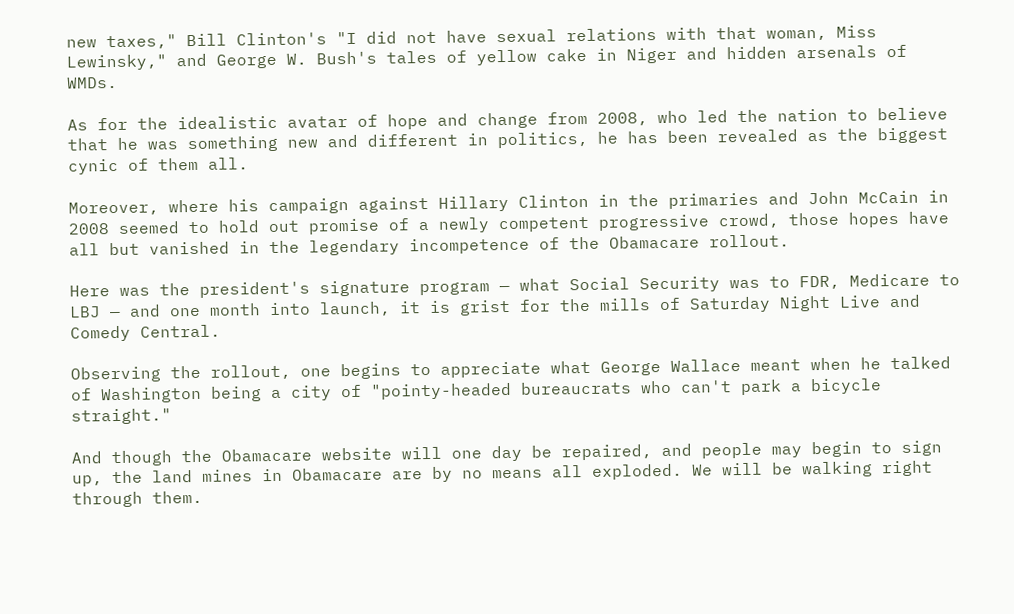new taxes," Bill Clinton's "I did not have sexual relations with that woman, Miss Lewinsky," and George W. Bush's tales of yellow cake in Niger and hidden arsenals of WMDs.

As for the idealistic avatar of hope and change from 2008, who led the nation to believe that he was something new and different in politics, he has been revealed as the biggest cynic of them all.

Moreover, where his campaign against Hillary Clinton in the primaries and John McCain in 2008 seemed to hold out promise of a newly competent progressive crowd, those hopes have all but vanished in the legendary incompetence of the Obamacare rollout.

Here was the president's signature program — what Social Security was to FDR, Medicare to LBJ — and one month into launch, it is grist for the mills of Saturday Night Live and Comedy Central.

Observing the rollout, one begins to appreciate what George Wallace meant when he talked of Washington being a city of "pointy-headed bureaucrats who can't park a bicycle straight."

And though the Obamacare website will one day be repaired, and people may begin to sign up, the land mines in Obamacare are by no means all exploded. We will be walking right through them.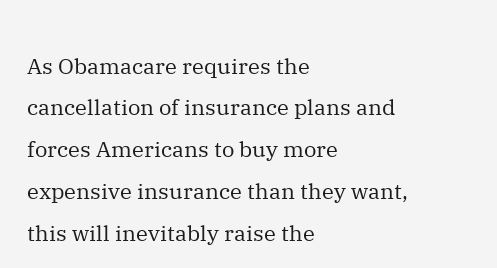As Obamacare requires the cancellation of insurance plans and forces Americans to buy more expensive insurance than they want, this will inevitably raise the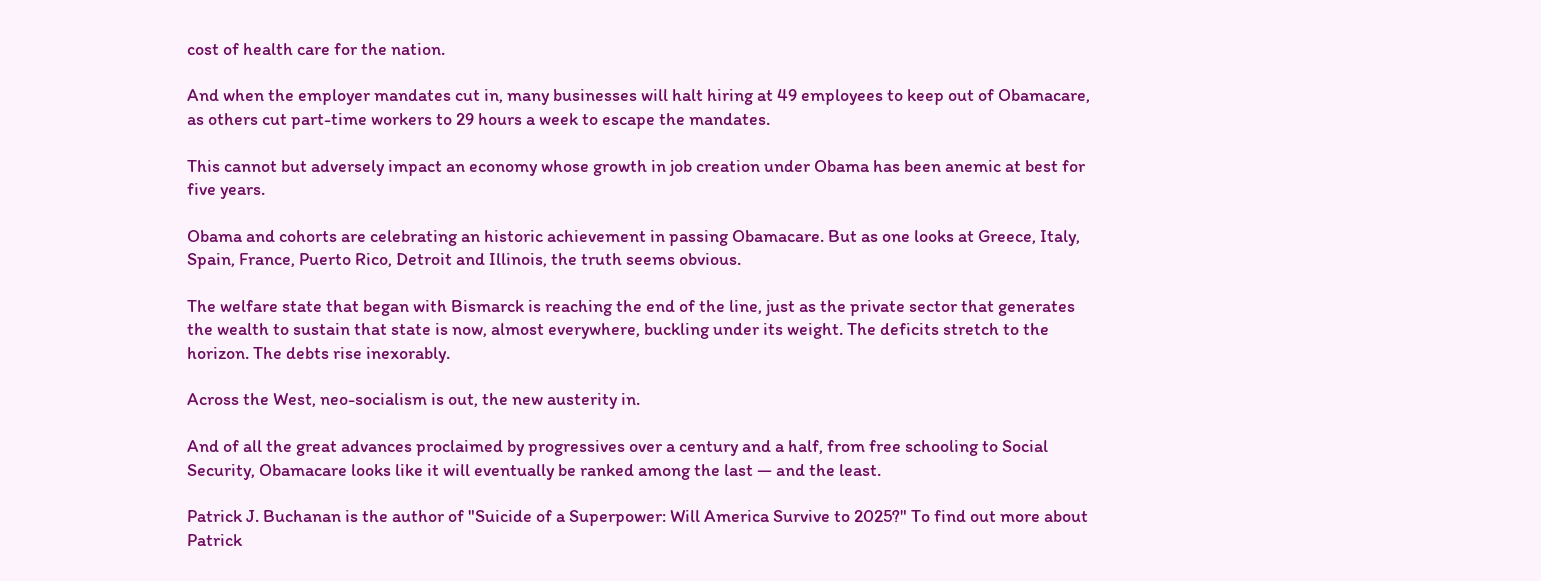cost of health care for the nation.

And when the employer mandates cut in, many businesses will halt hiring at 49 employees to keep out of Obamacare, as others cut part-time workers to 29 hours a week to escape the mandates.

This cannot but adversely impact an economy whose growth in job creation under Obama has been anemic at best for five years.

Obama and cohorts are celebrating an historic achievement in passing Obamacare. But as one looks at Greece, Italy, Spain, France, Puerto Rico, Detroit and Illinois, the truth seems obvious.

The welfare state that began with Bismarck is reaching the end of the line, just as the private sector that generates the wealth to sustain that state is now, almost everywhere, buckling under its weight. The deficits stretch to the horizon. The debts rise inexorably.

Across the West, neo-socialism is out, the new austerity in.

And of all the great advances proclaimed by progressives over a century and a half, from free schooling to Social Security, Obamacare looks like it will eventually be ranked among the last — and the least.

Patrick J. Buchanan is the author of "Suicide of a Superpower: Will America Survive to 2025?" To find out more about Patrick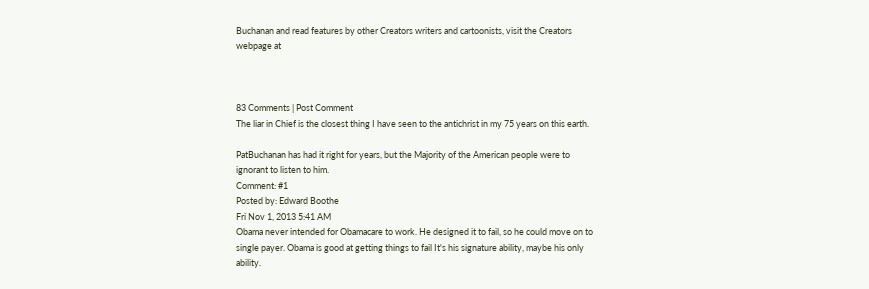Buchanan and read features by other Creators writers and cartoonists, visit the Creators webpage at



83 Comments | Post Comment
The liar in Chief is the closest thing I have seen to the antichrist in my 75 years on this earth.

PatBuchanan has had it right for years, but the Majority of the American people were to ignorant to listen to him.
Comment: #1
Posted by: Edward Boothe
Fri Nov 1, 2013 5:41 AM
Obama never intended for Obamacare to work. He designed it to fail, so he could move on to single payer. Obama is good at getting things to fail It's his signature ability, maybe his only ability.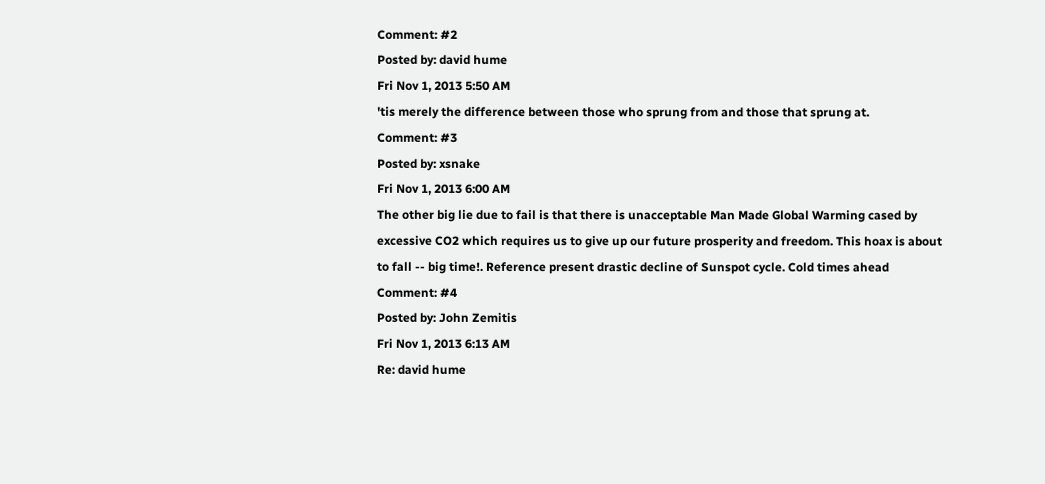Comment: #2
Posted by: david hume
Fri Nov 1, 2013 5:50 AM
'tis merely the difference between those who sprung from and those that sprung at.
Comment: #3
Posted by: xsnake
Fri Nov 1, 2013 6:00 AM
The other big lie due to fail is that there is unacceptable Man Made Global Warming cased by excessive CO2 which requires us to give up our future prosperity and freedom. This hoax is about to fall -- big time!. Reference present drastic decline of Sunspot cycle. Cold times ahead
Comment: #4
Posted by: John Zemitis
Fri Nov 1, 2013 6:13 AM
Re: david hume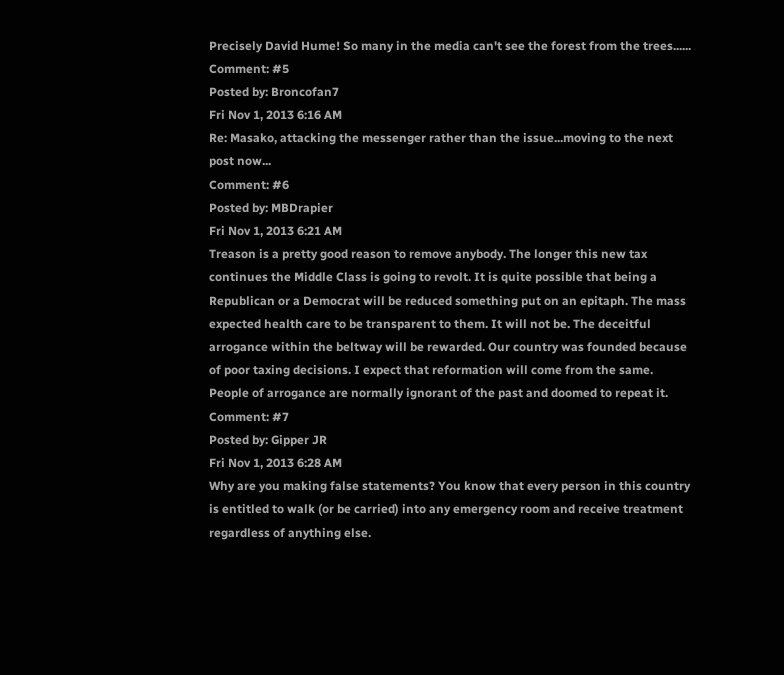Precisely David Hume! So many in the media can't see the forest from the trees......
Comment: #5
Posted by: Broncofan7
Fri Nov 1, 2013 6:16 AM
Re: Masako, attacking the messenger rather than the issue...moving to the next post now...
Comment: #6
Posted by: MBDrapier
Fri Nov 1, 2013 6:21 AM
Treason is a pretty good reason to remove anybody. The longer this new tax continues the Middle Class is going to revolt. It is quite possible that being a Republican or a Democrat will be reduced something put on an epitaph. The mass expected health care to be transparent to them. It will not be. The deceitful arrogance within the beltway will be rewarded. Our country was founded because of poor taxing decisions. I expect that reformation will come from the same. People of arrogance are normally ignorant of the past and doomed to repeat it.
Comment: #7
Posted by: Gipper JR
Fri Nov 1, 2013 6:28 AM
Why are you making false statements? You know that every person in this country is entitled to walk (or be carried) into any emergency room and receive treatment regardless of anything else.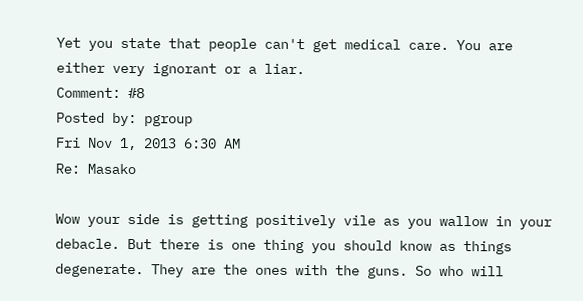Yet you state that people can't get medical care. You are either very ignorant or a liar.
Comment: #8
Posted by: pgroup
Fri Nov 1, 2013 6:30 AM
Re: Masako

Wow your side is getting positively vile as you wallow in your debacle. But there is one thing you should know as things degenerate. They are the ones with the guns. So who will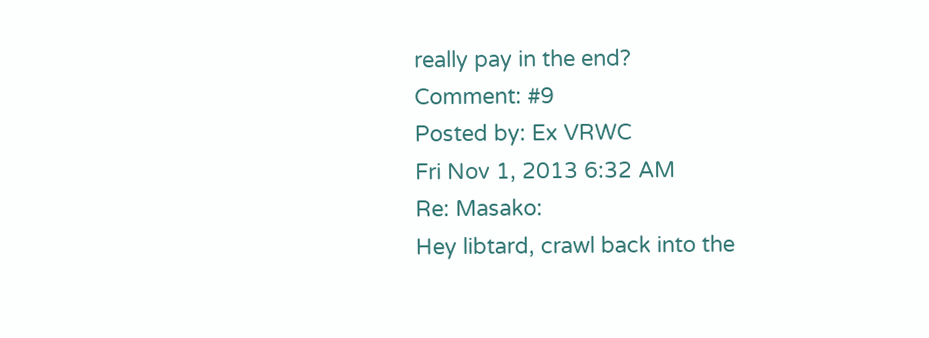really pay in the end?
Comment: #9
Posted by: Ex VRWC
Fri Nov 1, 2013 6:32 AM
Re: Masako:
Hey libtard, crawl back into the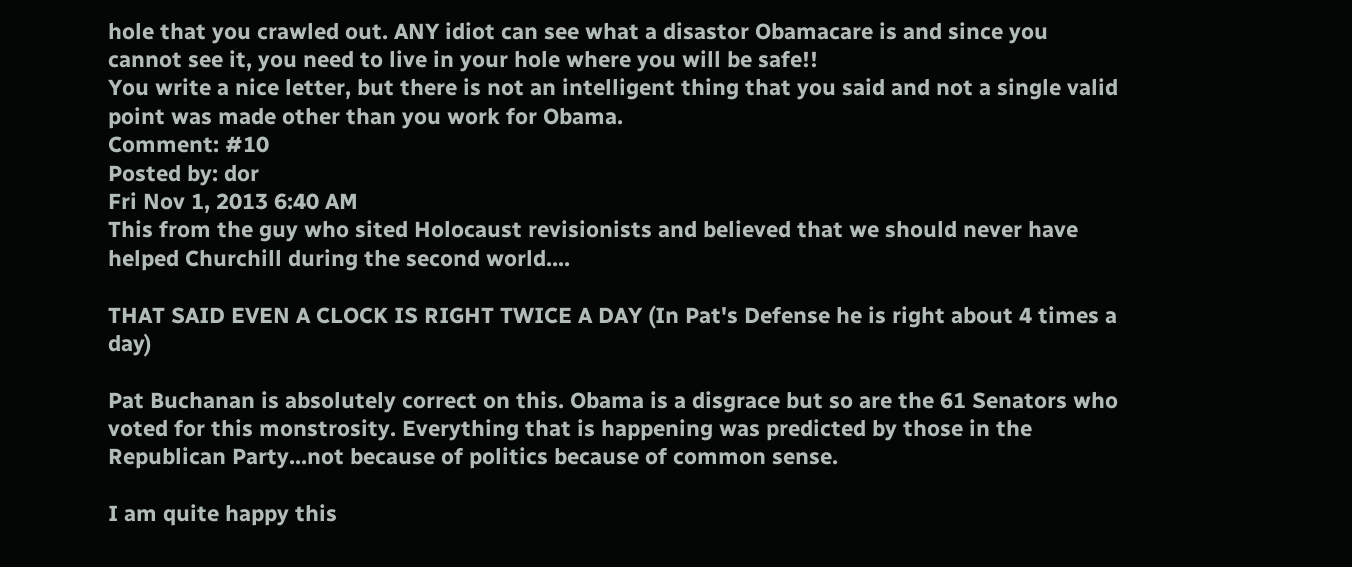hole that you crawled out. ANY idiot can see what a disastor Obamacare is and since you cannot see it, you need to live in your hole where you will be safe!!
You write a nice letter, but there is not an intelligent thing that you said and not a single valid point was made other than you work for Obama.
Comment: #10
Posted by: dor
Fri Nov 1, 2013 6:40 AM
This from the guy who sited Holocaust revisionists and believed that we should never have helped Churchill during the second world....

THAT SAID EVEN A CLOCK IS RIGHT TWICE A DAY (In Pat's Defense he is right about 4 times a day)

Pat Buchanan is absolutely correct on this. Obama is a disgrace but so are the 61 Senators who voted for this monstrosity. Everything that is happening was predicted by those in the Republican Party...not because of politics because of common sense.

I am quite happy this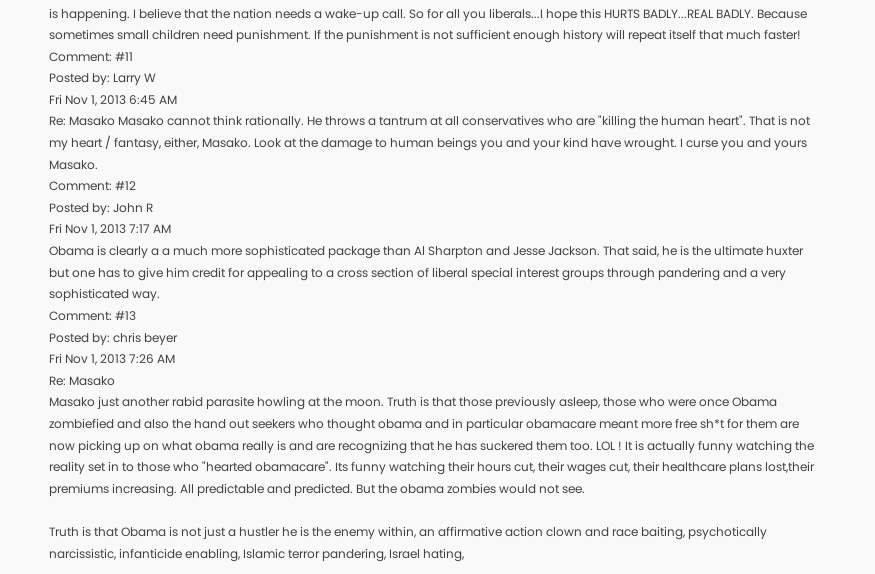is happening. I believe that the nation needs a wake-up call. So for all you liberals...I hope this HURTS BADLY...REAL BADLY. Because sometimes small children need punishment. If the punishment is not sufficient enough history will repeat itself that much faster!
Comment: #11
Posted by: Larry W
Fri Nov 1, 2013 6:45 AM
Re: Masako Masako cannot think rationally. He throws a tantrum at all conservatives who are "killing the human heart". That is not my heart / fantasy, either, Masako. Look at the damage to human beings you and your kind have wrought. I curse you and yours Masako.
Comment: #12
Posted by: John R
Fri Nov 1, 2013 7:17 AM
Obama is clearly a a much more sophisticated package than Al Sharpton and Jesse Jackson. That said, he is the ultimate huxter but one has to give him credit for appealing to a cross section of liberal special interest groups through pandering and a very sophisticated way.
Comment: #13
Posted by: chris beyer
Fri Nov 1, 2013 7:26 AM
Re: Masako
Masako just another rabid parasite howling at the moon. Truth is that those previously asleep, those who were once Obama zombiefied and also the hand out seekers who thought obama and in particular obamacare meant more free sh*t for them are now picking up on what obama really is and are recognizing that he has suckered them too. LOL ! It is actually funny watching the reality set in to those who "hearted obamacare". Its funny watching their hours cut, their wages cut, their healthcare plans lost,their premiums increasing. All predictable and predicted. But the obama zombies would not see.

Truth is that Obama is not just a hustler he is the enemy within, an affirmative action clown and race baiting, psychotically narcissistic, infanticide enabling, Islamic terror pandering, Israel hating,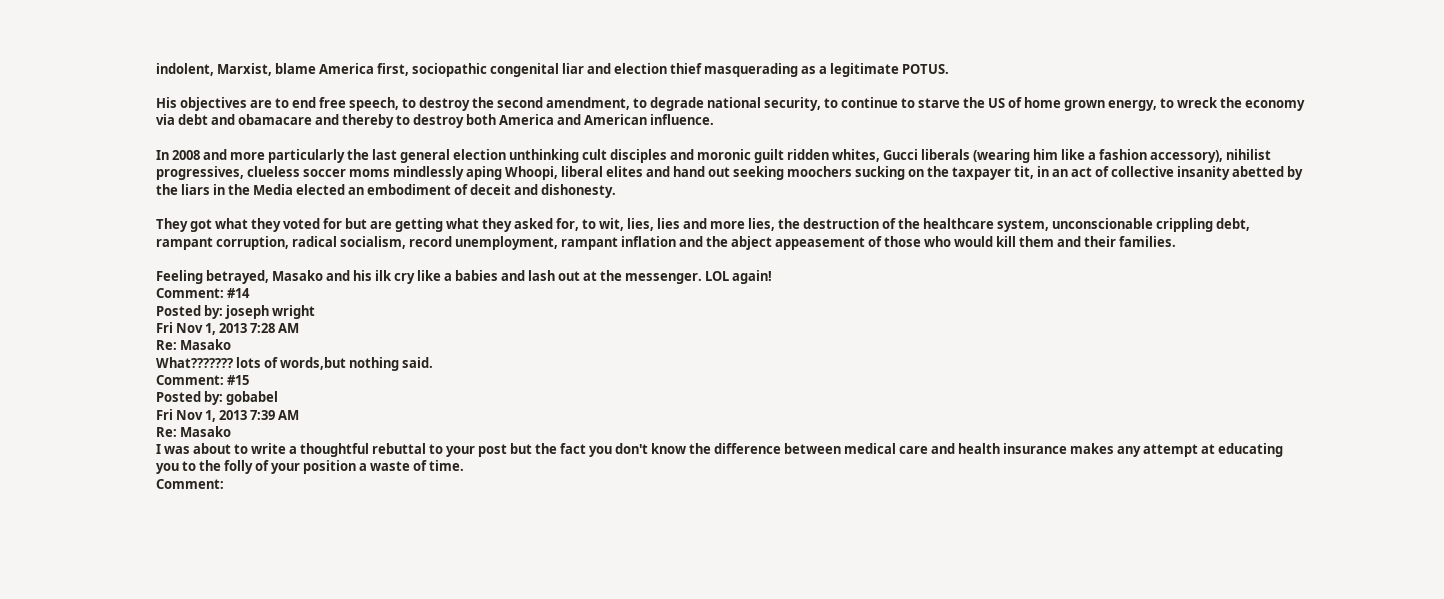indolent, Marxist, blame America first, sociopathic congenital liar and election thief masquerading as a legitimate POTUS.

His objectives are to end free speech, to destroy the second amendment, to degrade national security, to continue to starve the US of home grown energy, to wreck the economy via debt and obamacare and thereby to destroy both America and American influence.

In 2008 and more particularly the last general election unthinking cult disciples and moronic guilt ridden whites, Gucci liberals (wearing him like a fashion accessory), nihilist progressives, clueless soccer moms mindlessly aping Whoopi, liberal elites and hand out seeking moochers sucking on the taxpayer tit, in an act of collective insanity abetted by the liars in the Media elected an embodiment of deceit and dishonesty.

They got what they voted for but are getting what they asked for, to wit, lies, lies and more lies, the destruction of the healthcare system, unconscionable crippling debt, rampant corruption, radical socialism, record unemployment, rampant inflation and the abject appeasement of those who would kill them and their families.

Feeling betrayed, Masako and his ilk cry like a babies and lash out at the messenger. LOL again!
Comment: #14
Posted by: joseph wright
Fri Nov 1, 2013 7:28 AM
Re: Masako
What??????? lots of words,but nothing said.
Comment: #15
Posted by: gobabel
Fri Nov 1, 2013 7:39 AM
Re: Masako
I was about to write a thoughtful rebuttal to your post but the fact you don't know the difference between medical care and health insurance makes any attempt at educating you to the folly of your position a waste of time.
Comment: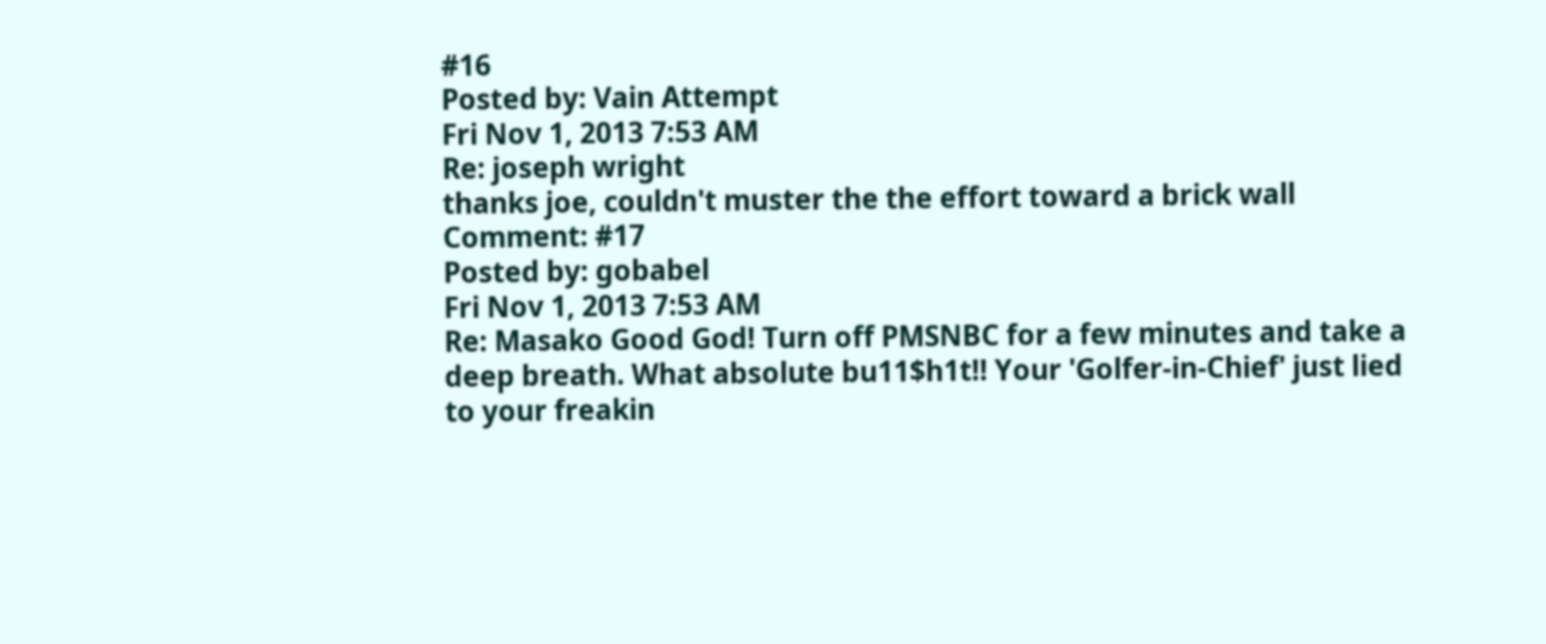#16
Posted by: Vain Attempt
Fri Nov 1, 2013 7:53 AM
Re: joseph wright
thanks joe, couldn't muster the the effort toward a brick wall
Comment: #17
Posted by: gobabel
Fri Nov 1, 2013 7:53 AM
Re: Masako Good God! Turn off PMSNBC for a few minutes and take a deep breath. What absolute bu11$h1t!! Your 'Golfer-in-Chief' just lied to your freakin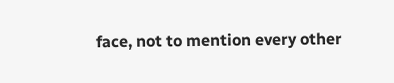face, not to mention every other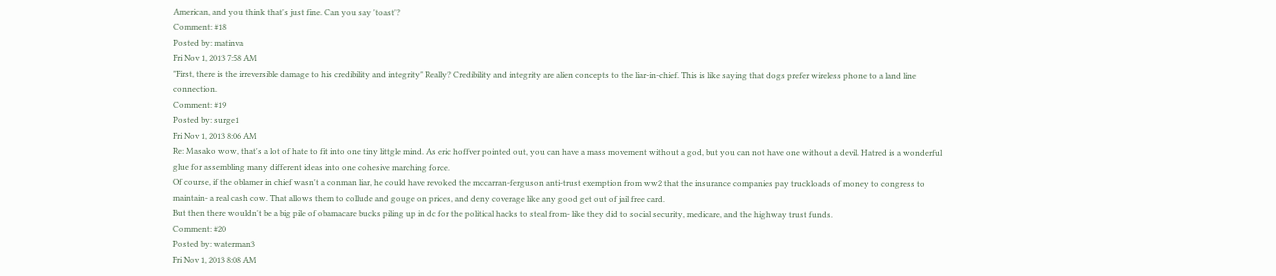American, and you think that's just fine. Can you say 'toast'?
Comment: #18
Posted by: matinva
Fri Nov 1, 2013 7:58 AM
"First, there is the irreversible damage to his credibility and integrity" Really? Credibility and integrity are alien concepts to the liar-in-chief. This is like saying that dogs prefer wireless phone to a land line connection.
Comment: #19
Posted by: surge1
Fri Nov 1, 2013 8:06 AM
Re: Masako wow, that's a lot of hate to fit into one tiny littgle mind. As eric hoffver pointed out, you can have a mass movement without a god, but you can not have one without a devil. Hatred is a wonderful glue for assembling many different ideas into one cohesive marching force.
Of course, if the oblamer in chief wasn't a conman liar, he could have revoked the mccarran-ferguson anti-trust exemption from ww2 that the insurance companies pay truckloads of money to congress to maintain- a real cash cow. That allows them to collude and gouge on prices, and deny coverage like any good get out of jail free card.
But then there wouldn't be a big pile of obamacare bucks piling up in dc for the political hacks to steal from- like they did to social security, medicare, and the highway trust funds.
Comment: #20
Posted by: waterman3
Fri Nov 1, 2013 8:08 AM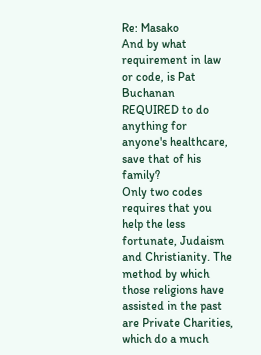Re: Masako
And by what requirement in law or code, is Pat Buchanan REQUIRED to do anything for anyone's healthcare, save that of his family?
Only two codes requires that you help the less fortunate, Judaism and Christianity. The method by which those religions have assisted in the past are Private Charities, which do a much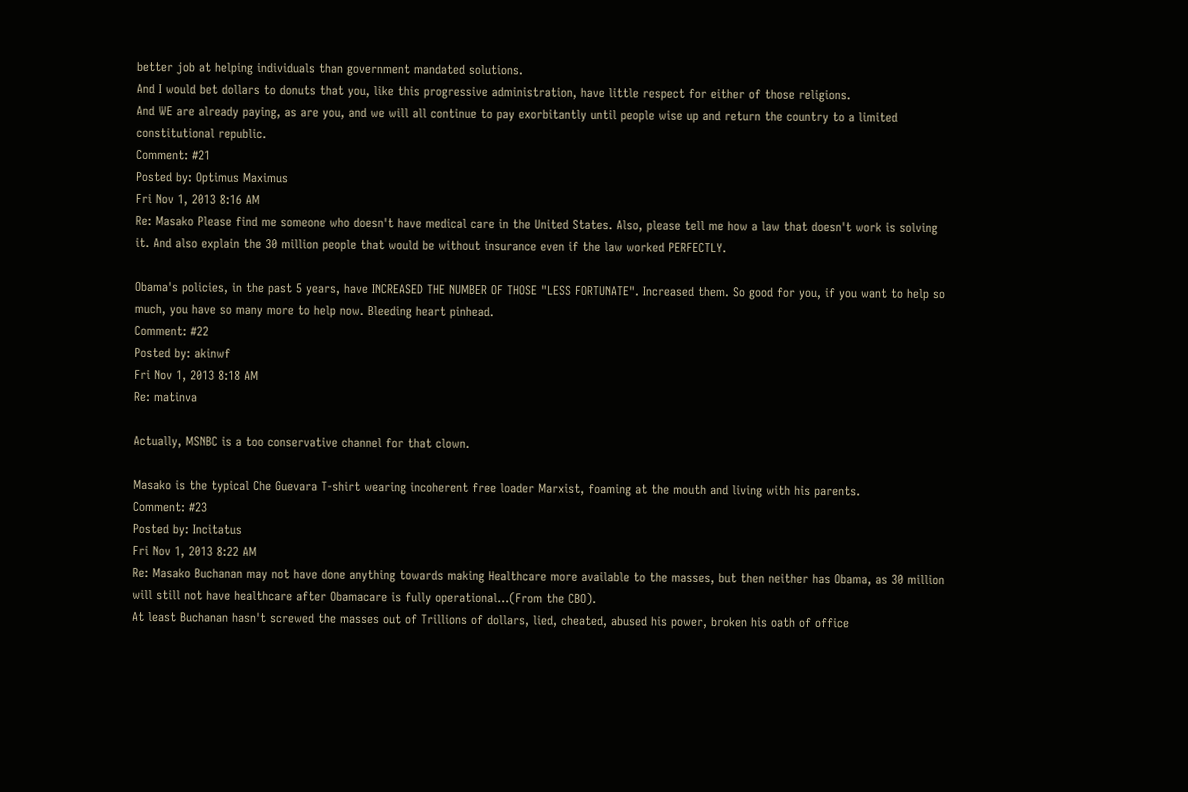better job at helping individuals than government mandated solutions.
And I would bet dollars to donuts that you, like this progressive administration, have little respect for either of those religions.
And WE are already paying, as are you, and we will all continue to pay exorbitantly until people wise up and return the country to a limited constitutional republic.
Comment: #21
Posted by: Optimus Maximus
Fri Nov 1, 2013 8:16 AM
Re: Masako Please find me someone who doesn't have medical care in the United States. Also, please tell me how a law that doesn't work is solving it. And also explain the 30 million people that would be without insurance even if the law worked PERFECTLY.

Obama's policies, in the past 5 years, have INCREASED THE NUMBER OF THOSE "LESS FORTUNATE". Increased them. So good for you, if you want to help so much, you have so many more to help now. Bleeding heart pinhead.
Comment: #22
Posted by: akinwf
Fri Nov 1, 2013 8:18 AM
Re: matinva

Actually, MSNBC is a too conservative channel for that clown.

Masako is the typical Che Guevara T-shirt wearing incoherent free loader Marxist, foaming at the mouth and living with his parents.
Comment: #23
Posted by: Incitatus
Fri Nov 1, 2013 8:22 AM
Re: Masako Buchanan may not have done anything towards making Healthcare more available to the masses, but then neither has Obama, as 30 million will still not have healthcare after Obamacare is fully operational...(From the CBO).
At least Buchanan hasn't screwed the masses out of Trillions of dollars, lied, cheated, abused his power, broken his oath of office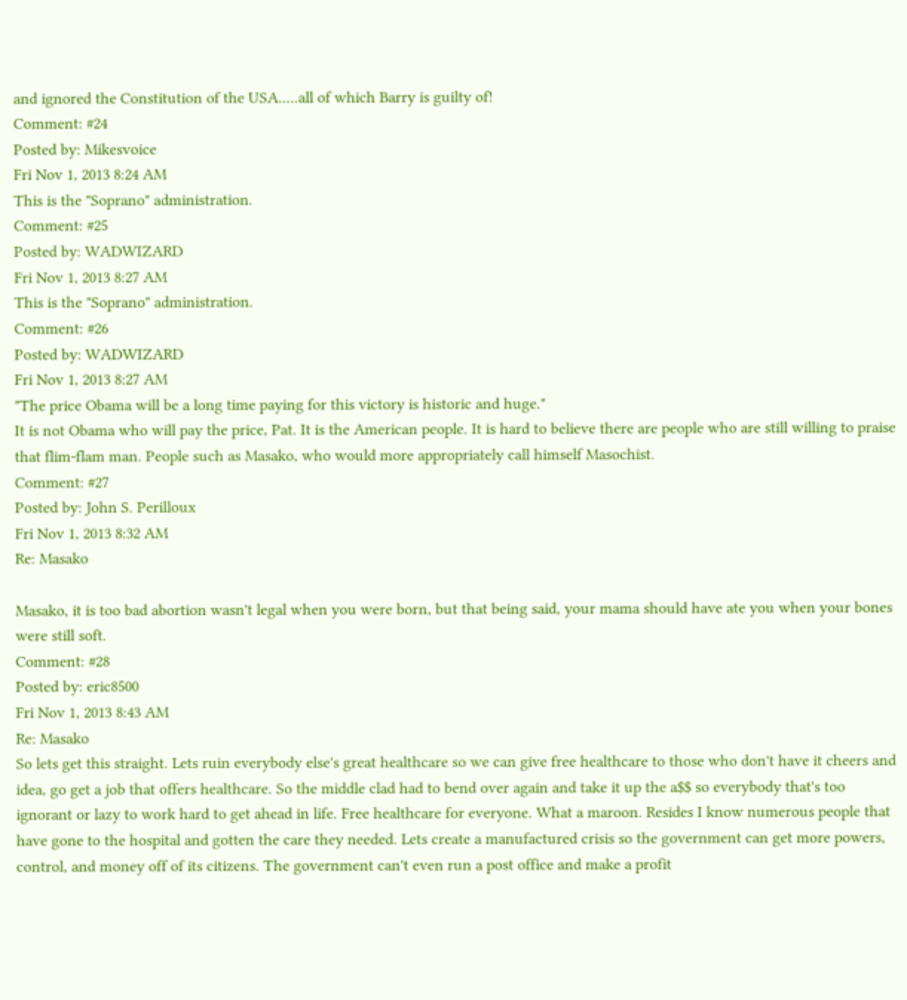and ignored the Constitution of the USA.....all of which Barry is guilty of!
Comment: #24
Posted by: Mikesvoice
Fri Nov 1, 2013 8:24 AM
This is the "Soprano" administration.
Comment: #25
Posted by: WADWIZARD
Fri Nov 1, 2013 8:27 AM
This is the "Soprano" administration.
Comment: #26
Posted by: WADWIZARD
Fri Nov 1, 2013 8:27 AM
"The price Obama will be a long time paying for this victory is historic and huge."
It is not Obama who will pay the price, Pat. It is the American people. It is hard to believe there are people who are still willing to praise that flim-flam man. People such as Masako, who would more appropriately call himself Masochist.
Comment: #27
Posted by: John S. Perilloux
Fri Nov 1, 2013 8:32 AM
Re: Masako

Masako, it is too bad abortion wasn't legal when you were born, but that being said, your mama should have ate you when your bones were still soft.
Comment: #28
Posted by: eric8500
Fri Nov 1, 2013 8:43 AM
Re: Masako
So lets get this straight. Lets ruin everybody else's great healthcare so we can give free healthcare to those who don't have it cheers and idea, go get a job that offers healthcare. So the middle clad had to bend over again and take it up the a$$ so everybody that's too ignorant or lazy to work hard to get ahead in life. Free healthcare for everyone. What a maroon. Resides I know numerous people that have gone to the hospital and gotten the care they needed. Lets create a manufactured crisis so the government can get more powers, control, and money off of its citizens. The government can't even run a post office and make a profit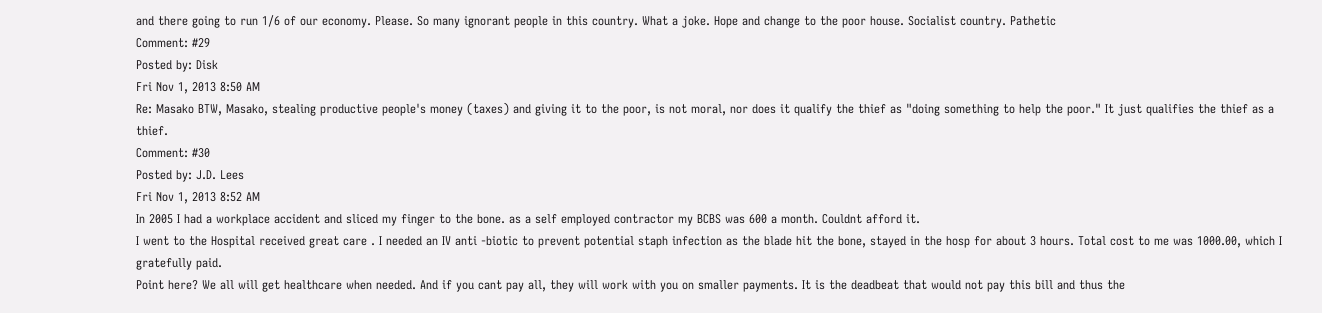and there going to run 1/6 of our economy. Please. So many ignorant people in this country. What a joke. Hope and change to the poor house. Socialist country. Pathetic
Comment: #29
Posted by: Disk
Fri Nov 1, 2013 8:50 AM
Re: Masako BTW, Masako, stealing productive people's money (taxes) and giving it to the poor, is not moral, nor does it qualify the thief as "doing something to help the poor." It just qualifies the thief as a thief.
Comment: #30
Posted by: J.D. Lees
Fri Nov 1, 2013 8:52 AM
In 2005 I had a workplace accident and sliced my finger to the bone. as a self employed contractor my BCBS was 600 a month. Couldnt afford it.
I went to the Hospital received great care . I needed an IV anti -biotic to prevent potential staph infection as the blade hit the bone, stayed in the hosp for about 3 hours. Total cost to me was 1000.00, which I gratefully paid.
Point here? We all will get healthcare when needed. And if you cant pay all, they will work with you on smaller payments. It is the deadbeat that would not pay this bill and thus the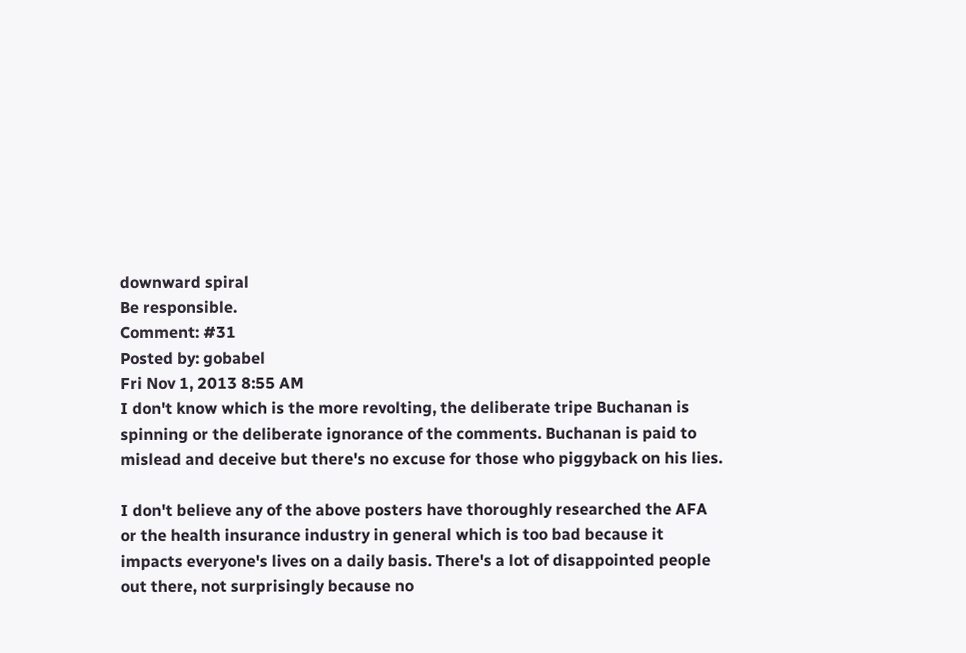downward spiral
Be responsible.
Comment: #31
Posted by: gobabel
Fri Nov 1, 2013 8:55 AM
I don't know which is the more revolting, the deliberate tripe Buchanan is spinning or the deliberate ignorance of the comments. Buchanan is paid to mislead and deceive but there's no excuse for those who piggyback on his lies.

I don't believe any of the above posters have thoroughly researched the AFA or the health insurance industry in general which is too bad because it impacts everyone's lives on a daily basis. There's a lot of disappointed people out there, not surprisingly because no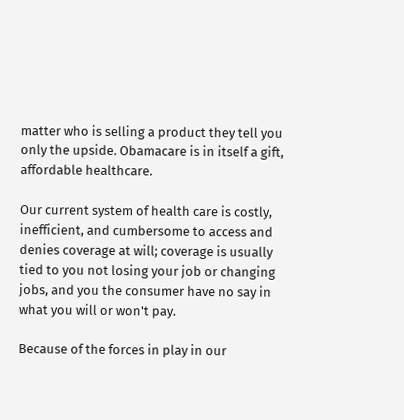matter who is selling a product they tell you only the upside. Obamacare is in itself a gift, affordable healthcare.

Our current system of health care is costly, inefficient, and cumbersome to access and denies coverage at will; coverage is usually tied to you not losing your job or changing jobs, and you the consumer have no say in what you will or won't pay.

Because of the forces in play in our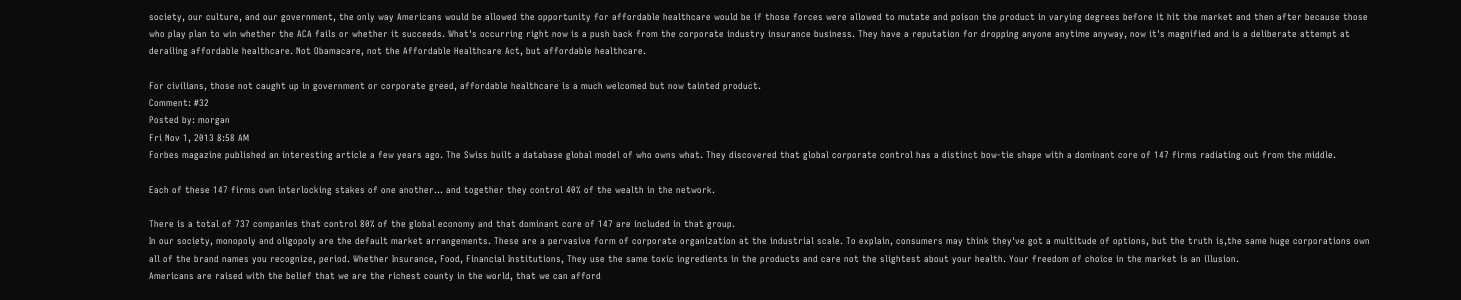society, our culture, and our government, the only way Americans would be allowed the opportunity for affordable healthcare would be if those forces were allowed to mutate and poison the product in varying degrees before it hit the market and then after because those who play plan to win whether the ACA fails or whether it succeeds. What's occurring right now is a push back from the corporate industry insurance business. They have a reputation for dropping anyone anytime anyway, now it's magnified and is a deliberate attempt at derailing affordable healthcare. Not Obamacare, not the Affordable Healthcare Act, but affordable healthcare.

For civilians, those not caught up in government or corporate greed, affordable healthcare is a much welcomed but now tainted product.
Comment: #32
Posted by: morgan
Fri Nov 1, 2013 8:58 AM
Forbes magazine published an interesting article a few years ago. The Swiss built a database global model of who owns what. They discovered that global corporate control has a distinct bow-tie shape with a dominant core of 147 firms radiating out from the middle.

Each of these 147 firms own interlocking stakes of one another... and together they control 40% of the wealth in the network.

There is a total of 737 companies that control 80% of the global economy and that dominant core of 147 are included in that group.
In our society, monopoly and oligopoly are the default market arrangements. These are a pervasive form of corporate organization at the industrial scale. To explain, consumers may think they've got a multitude of options, but the truth is,the same huge corporations own all of the brand names you recognize, period. Whether Insurance, Food, Financial Institutions, They use the same toxic ingredients in the products and care not the slightest about your health. Your freedom of choice in the market is an illusion.
Americans are raised with the belief that we are the richest county in the world, that we can afford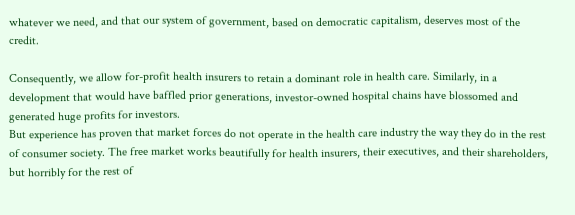whatever we need, and that our system of government, based on democratic capitalism, deserves most of the credit.

Consequently, we allow for-profit health insurers to retain a dominant role in health care. Similarly, in a development that would have baffled prior generations, investor-owned hospital chains have blossomed and generated huge profits for investors.
But experience has proven that market forces do not operate in the health care industry the way they do in the rest of consumer society. The free market works beautifully for health insurers, their executives, and their shareholders, but horribly for the rest of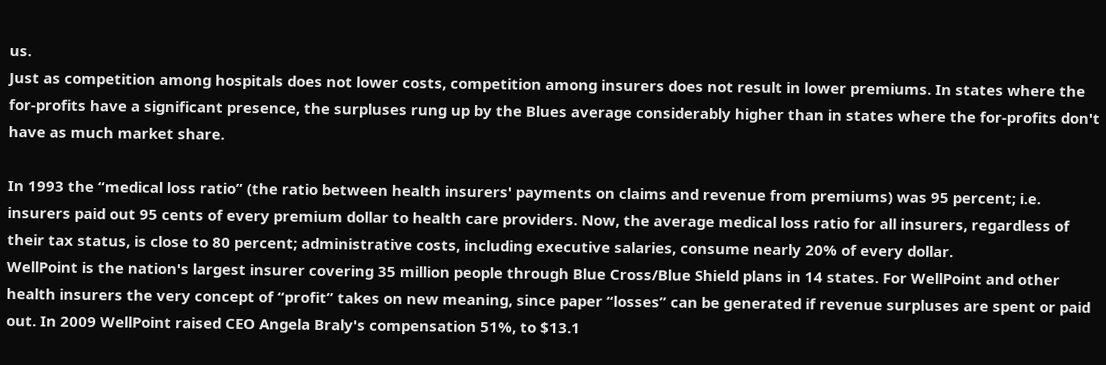us.
Just as competition among hospitals does not lower costs, competition among insurers does not result in lower premiums. In states where the for-profits have a significant presence, the surpluses rung up by the Blues average considerably higher than in states where the for-profits don't have as much market share.

In 1993 the “medical loss ratio” (the ratio between health insurers' payments on claims and revenue from premiums) was 95 percent; i.e. insurers paid out 95 cents of every premium dollar to health care providers. Now, the average medical loss ratio for all insurers, regardless of their tax status, is close to 80 percent; administrative costs, including executive salaries, consume nearly 20% of every dollar.
WellPoint is the nation's largest insurer covering 35 million people through Blue Cross/Blue Shield plans in 14 states. For WellPoint and other health insurers the very concept of “profit” takes on new meaning, since paper “losses” can be generated if revenue surpluses are spent or paid out. In 2009 WellPoint raised CEO Angela Braly's compensation 51%, to $13.1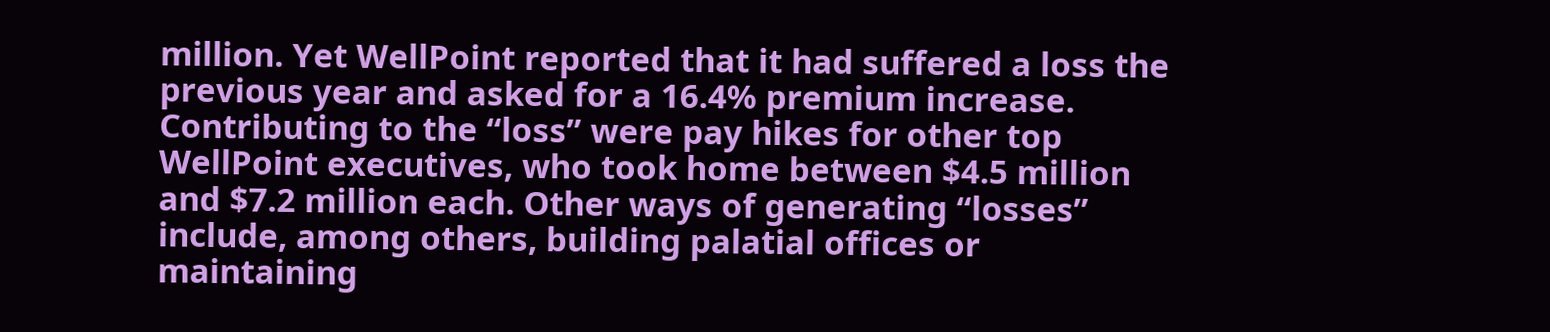million. Yet WellPoint reported that it had suffered a loss the previous year and asked for a 16.4% premium increase. Contributing to the “loss” were pay hikes for other top WellPoint executives, who took home between $4.5 million and $7.2 million each. Other ways of generating “losses” include, among others, building palatial offices or maintaining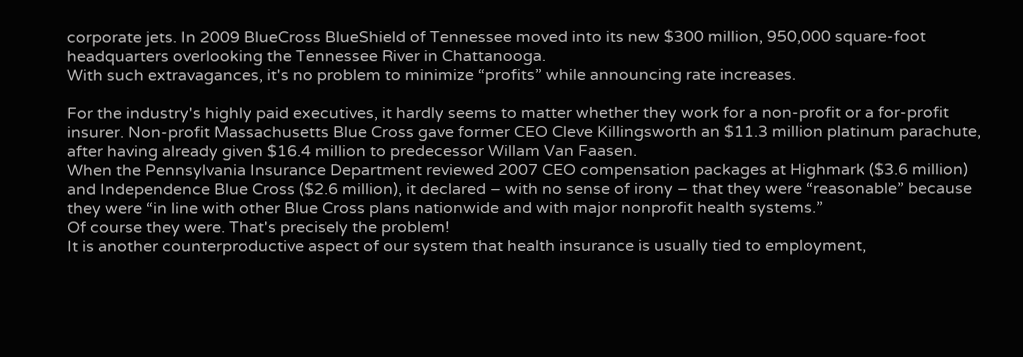corporate jets. In 2009 BlueCross BlueShield of Tennessee moved into its new $300 million, 950,000 square-foot headquarters overlooking the Tennessee River in Chattanooga.
With such extravagances, it's no problem to minimize “profits” while announcing rate increases.

For the industry's highly paid executives, it hardly seems to matter whether they work for a non-profit or a for-profit insurer. Non-profit Massachusetts Blue Cross gave former CEO Cleve Killingsworth an $11.3 million platinum parachute, after having already given $16.4 million to predecessor Willam Van Faasen.
When the Pennsylvania Insurance Department reviewed 2007 CEO compensation packages at Highmark ($3.6 million) and Independence Blue Cross ($2.6 million), it declared – with no sense of irony – that they were “reasonable” because they were “in line with other Blue Cross plans nationwide and with major nonprofit health systems.”
Of course they were. That's precisely the problem!
It is another counterproductive aspect of our system that health insurance is usually tied to employment,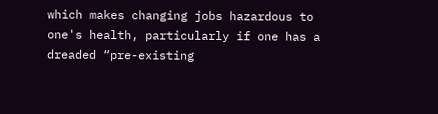which makes changing jobs hazardous to one's health, particularly if one has a dreaded “pre-existing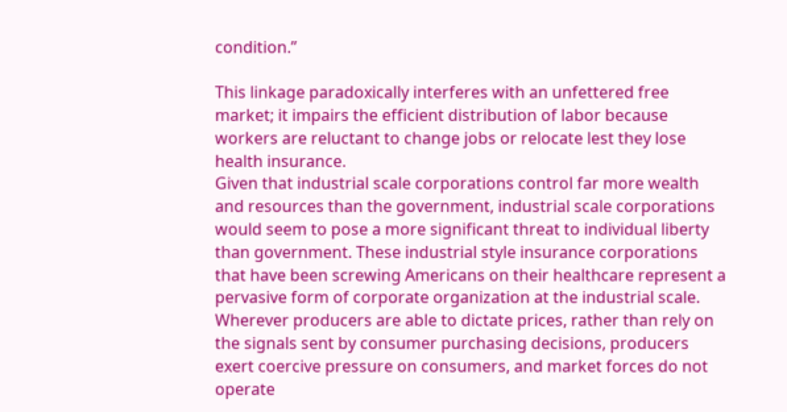condition.”

This linkage paradoxically interferes with an unfettered free market; it impairs the efficient distribution of labor because workers are reluctant to change jobs or relocate lest they lose health insurance.
Given that industrial scale corporations control far more wealth and resources than the government, industrial scale corporations would seem to pose a more significant threat to individual liberty than government. These industrial style insurance corporations that have been screwing Americans on their healthcare represent a pervasive form of corporate organization at the industrial scale. Wherever producers are able to dictate prices, rather than rely on the signals sent by consumer purchasing decisions, producers exert coercive pressure on consumers, and market forces do not operate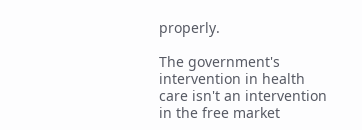properly.

The government's intervention in health care isn't an intervention in the free market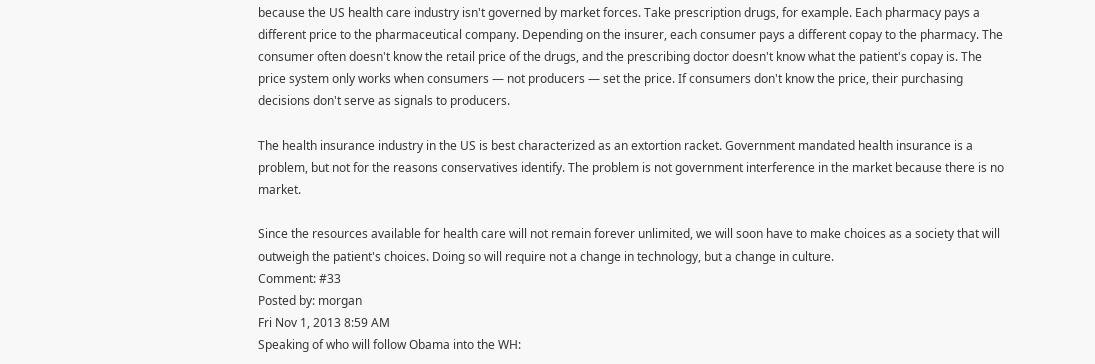because the US health care industry isn't governed by market forces. Take prescription drugs, for example. Each pharmacy pays a different price to the pharmaceutical company. Depending on the insurer, each consumer pays a different copay to the pharmacy. The consumer often doesn't know the retail price of the drugs, and the prescribing doctor doesn't know what the patient's copay is. The price system only works when consumers — not producers — set the price. If consumers don't know the price, their purchasing decisions don't serve as signals to producers.

The health insurance industry in the US is best characterized as an extortion racket. Government mandated health insurance is a problem, but not for the reasons conservatives identify. The problem is not government interference in the market because there is no market.

Since the resources available for health care will not remain forever unlimited, we will soon have to make choices as a society that will outweigh the patient's choices. Doing so will require not a change in technology, but a change in culture.
Comment: #33
Posted by: morgan
Fri Nov 1, 2013 8:59 AM
Speaking of who will follow Obama into the WH: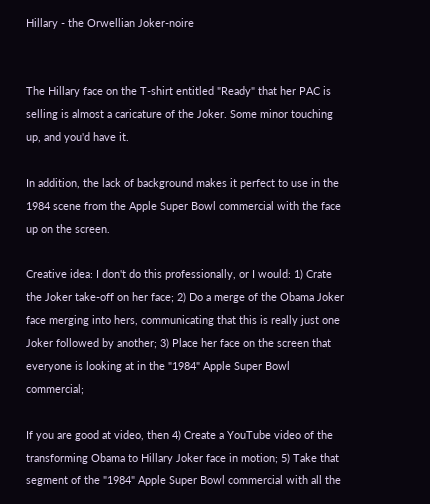Hillary - the Orwellian Joker-noire


The Hillary face on the T-shirt entitled "Ready" that her PAC is selling is almost a caricature of the Joker. Some minor touching up, and you'd have it.

In addition, the lack of background makes it perfect to use in the 1984 scene from the Apple Super Bowl commercial with the face up on the screen.

Creative idea: I don't do this professionally, or I would: 1) Crate the Joker take-off on her face; 2) Do a merge of the Obama Joker face merging into hers, communicating that this is really just one Joker followed by another; 3) Place her face on the screen that everyone is looking at in the "1984" Apple Super Bowl commercial;

If you are good at video, then 4) Create a YouTube video of the transforming Obama to Hillary Joker face in motion; 5) Take that segment of the "1984" Apple Super Bowl commercial with all the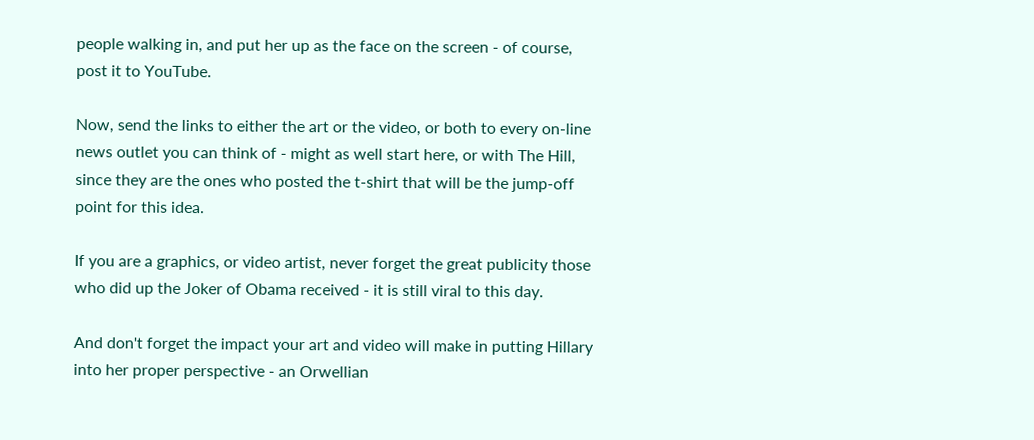people walking in, and put her up as the face on the screen - of course, post it to YouTube.

Now, send the links to either the art or the video, or both to every on-line news outlet you can think of - might as well start here, or with The Hill, since they are the ones who posted the t-shirt that will be the jump-off point for this idea.

If you are a graphics, or video artist, never forget the great publicity those who did up the Joker of Obama received - it is still viral to this day.

And don't forget the impact your art and video will make in putting Hillary into her proper perspective - an Orwellian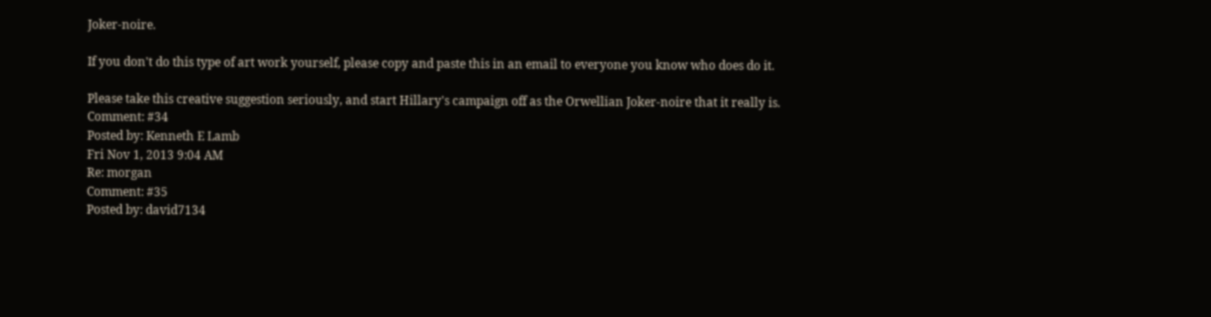Joker-noire.

If you don't do this type of art work yourself, please copy and paste this in an email to everyone you know who does do it.

Please take this creative suggestion seriously, and start Hillary's campaign off as the Orwellian Joker-noire that it really is.
Comment: #34
Posted by: Kenneth E Lamb
Fri Nov 1, 2013 9:04 AM
Re: morgan
Comment: #35
Posted by: david7134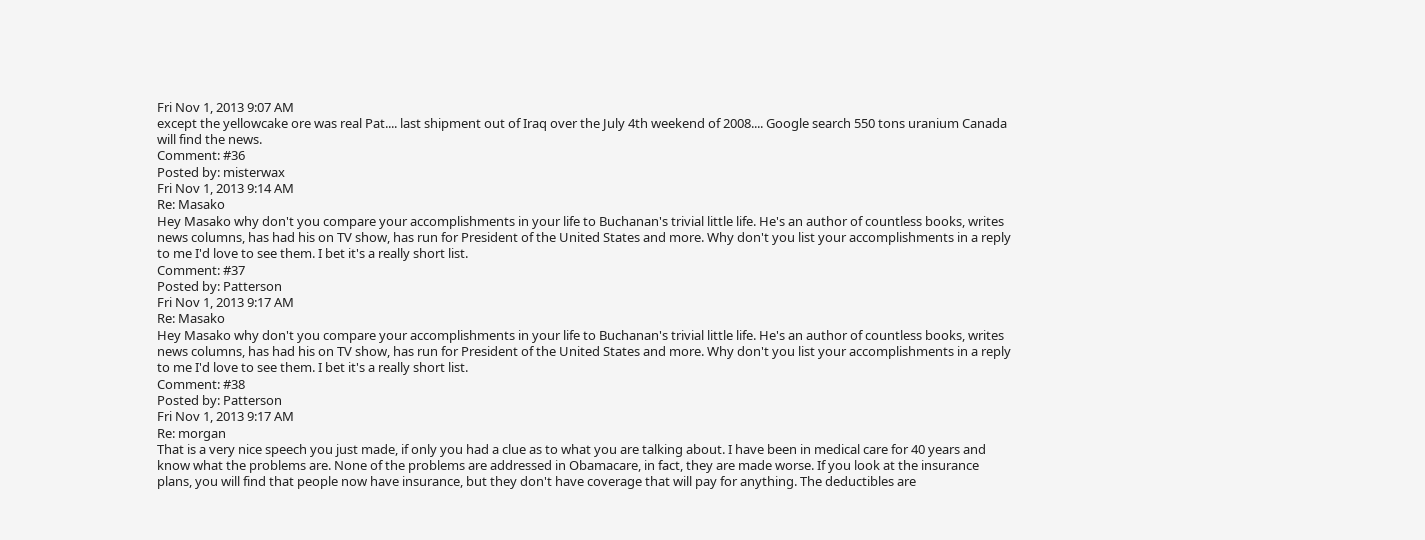Fri Nov 1, 2013 9:07 AM
except the yellowcake ore was real Pat.... last shipment out of Iraq over the July 4th weekend of 2008.... Google search 550 tons uranium Canada will find the news.
Comment: #36
Posted by: misterwax
Fri Nov 1, 2013 9:14 AM
Re: Masako
Hey Masako why don't you compare your accomplishments in your life to Buchanan's trivial little life. He's an author of countless books, writes news columns, has had his on TV show, has run for President of the United States and more. Why don't you list your accomplishments in a reply to me I'd love to see them. I bet it's a really short list.
Comment: #37
Posted by: Patterson
Fri Nov 1, 2013 9:17 AM
Re: Masako
Hey Masako why don't you compare your accomplishments in your life to Buchanan's trivial little life. He's an author of countless books, writes news columns, has had his on TV show, has run for President of the United States and more. Why don't you list your accomplishments in a reply to me I'd love to see them. I bet it's a really short list.
Comment: #38
Posted by: Patterson
Fri Nov 1, 2013 9:17 AM
Re: morgan
That is a very nice speech you just made, if only you had a clue as to what you are talking about. I have been in medical care for 40 years and know what the problems are. None of the problems are addressed in Obamacare, in fact, they are made worse. If you look at the insurance plans, you will find that people now have insurance, but they don't have coverage that will pay for anything. The deductibles are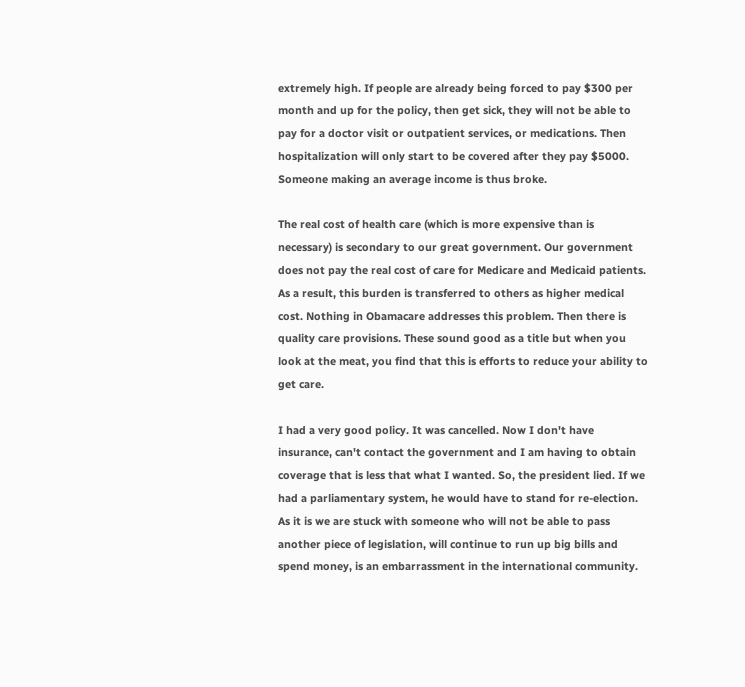extremely high. If people are already being forced to pay $300 per month and up for the policy, then get sick, they will not be able to pay for a doctor visit or outpatient services, or medications. Then hospitalization will only start to be covered after they pay $5000. Someone making an average income is thus broke.

The real cost of health care (which is more expensive than is necessary) is secondary to our great government. Our government does not pay the real cost of care for Medicare and Medicaid patients. As a result, this burden is transferred to others as higher medical cost. Nothing in Obamacare addresses this problem. Then there is quality care provisions. These sound good as a title but when you look at the meat, you find that this is efforts to reduce your ability to get care.

I had a very good policy. It was cancelled. Now I don't have insurance, can't contact the government and I am having to obtain coverage that is less that what I wanted. So, the president lied. If we had a parliamentary system, he would have to stand for re-election. As it is we are stuck with someone who will not be able to pass another piece of legislation, will continue to run up big bills and spend money, is an embarrassment in the international community.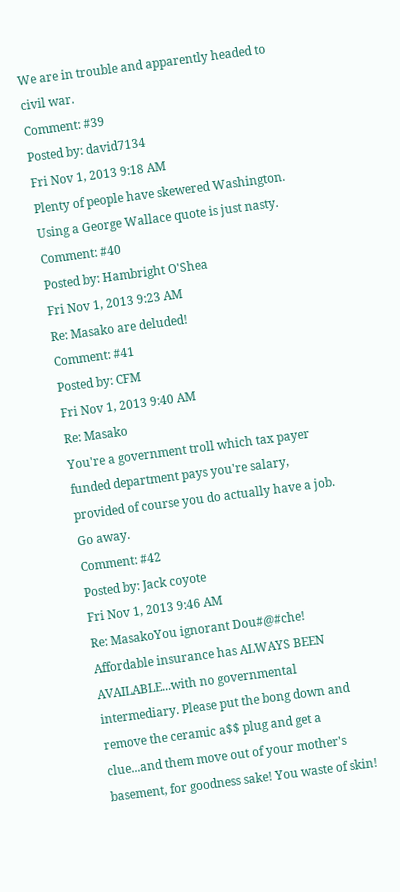We are in trouble and apparently headed to civil war.
Comment: #39
Posted by: david7134
Fri Nov 1, 2013 9:18 AM
Plenty of people have skewered Washington. Using a George Wallace quote is just nasty.
Comment: #40
Posted by: Hambright O'Shea
Fri Nov 1, 2013 9:23 AM
Re: Masako are deluded!
Comment: #41
Posted by: CFM
Fri Nov 1, 2013 9:40 AM
Re: Masako
You're a government troll which tax payer funded department pays you're salary, provided of course you do actually have a job. Go away.
Comment: #42
Posted by: Jack coyote
Fri Nov 1, 2013 9:46 AM
Re: MasakoYou ignorant Dou#@#che! Affordable insurance has ALWAYS BEEN AVAILABLE...with no governmental intermediary. Please put the bong down and remove the ceramic a$$ plug and get a clue...and them move out of your mother's basement, for goodness sake! You waste of skin!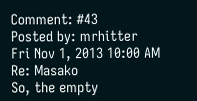Comment: #43
Posted by: mrhitter
Fri Nov 1, 2013 10:00 AM
Re: Masako
So, the empty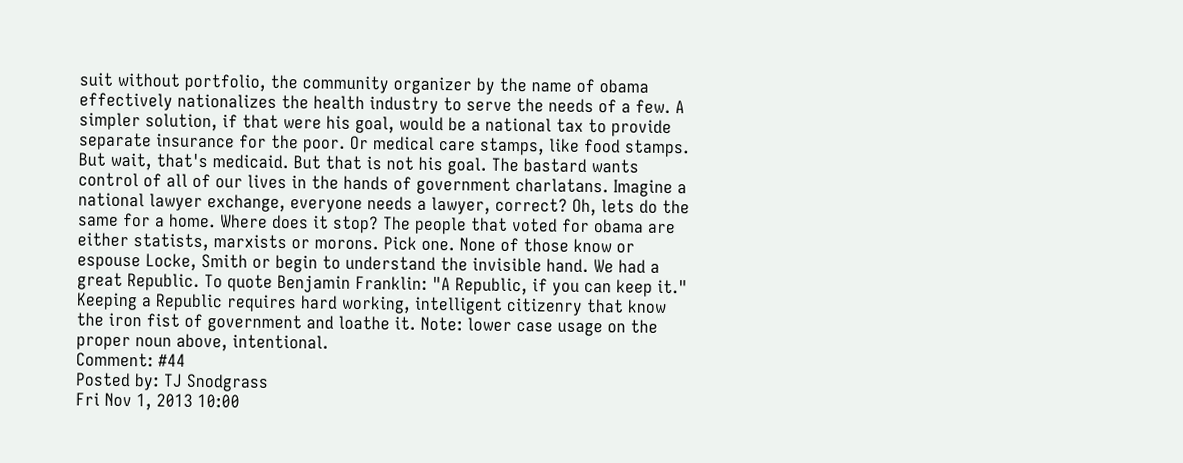suit without portfolio, the community organizer by the name of obama effectively nationalizes the health industry to serve the needs of a few. A simpler solution, if that were his goal, would be a national tax to provide separate insurance for the poor. Or medical care stamps, like food stamps. But wait, that's medicaid. But that is not his goal. The bastard wants control of all of our lives in the hands of government charlatans. Imagine a national lawyer exchange, everyone needs a lawyer, correct? Oh, lets do the same for a home. Where does it stop? The people that voted for obama are either statists, marxists or morons. Pick one. None of those know or espouse Locke, Smith or begin to understand the invisible hand. We had a great Republic. To quote Benjamin Franklin: "A Republic, if you can keep it." Keeping a Republic requires hard working, intelligent citizenry that know the iron fist of government and loathe it. Note: lower case usage on the proper noun above, intentional.
Comment: #44
Posted by: TJ Snodgrass
Fri Nov 1, 2013 10:00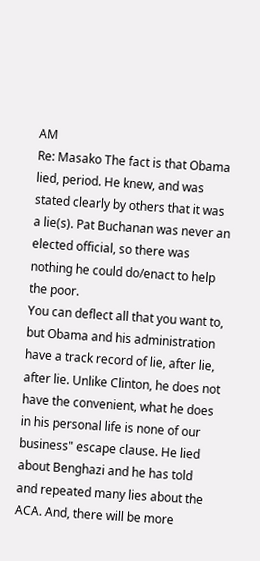AM
Re: Masako The fact is that Obama lied, period. He knew, and was stated clearly by others that it was a lie(s). Pat Buchanan was never an elected official, so there was nothing he could do/enact to help the poor.
You can deflect all that you want to, but Obama and his administration have a track record of lie, after lie, after lie. Unlike Clinton, he does not have the convenient, what he does in his personal life is none of our business" escape clause. He lied about Benghazi and he has told and repeated many lies about the ACA. And, there will be more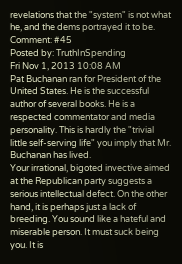revelations that the "system" is not what he, and the dems portrayed it to be.
Comment: #45
Posted by: TruthInSpending
Fri Nov 1, 2013 10:08 AM
Pat Buchanan ran for President of the United States. He is the successful author of several books. He is a respected commentator and media personality. This is hardly the "trivial little self-serving life" you imply that Mr. Buchanan has lived.
Your irrational, bigoted invective aimed at the Republican party suggests a serious intellectual defect. On the other hand, it is perhaps just a lack of breeding. You sound like a hateful and miserable person. It must suck being you. It is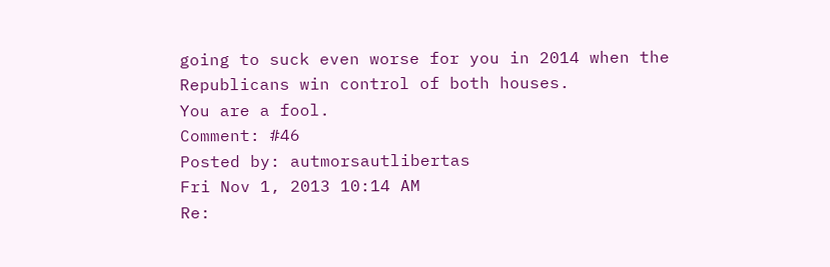going to suck even worse for you in 2014 when the Republicans win control of both houses.
You are a fool.
Comment: #46
Posted by: autmorsautlibertas
Fri Nov 1, 2013 10:14 AM
Re: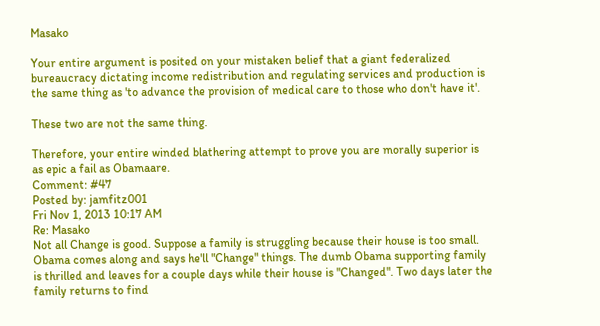Masako

Your entire argument is posited on your mistaken belief that a giant federalized bureaucracy dictating income redistribution and regulating services and production is the same thing as 'to advance the provision of medical care to those who don't have it'.

These two are not the same thing.

Therefore, your entire winded blathering attempt to prove you are morally superior is as epic a fail as Obamaare.
Comment: #47
Posted by: jamfitz001
Fri Nov 1, 2013 10:17 AM
Re: Masako
Not all Change is good. Suppose a family is struggling because their house is too small. Obama comes along and says he'll "Change" things. The dumb Obama supporting family is thrilled and leaves for a couple days while their house is "Changed". Two days later the family returns to find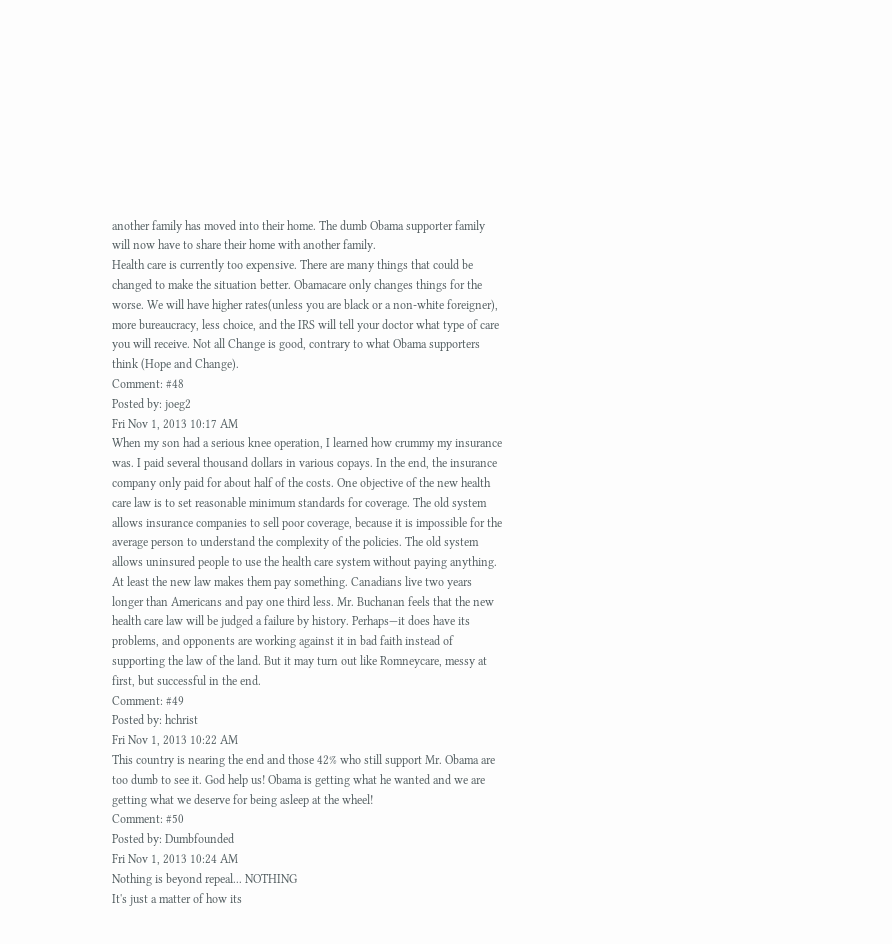another family has moved into their home. The dumb Obama supporter family will now have to share their home with another family.
Health care is currently too expensive. There are many things that could be changed to make the situation better. Obamacare only changes things for the worse. We will have higher rates(unless you are black or a non-white foreigner), more bureaucracy, less choice, and the IRS will tell your doctor what type of care you will receive. Not all Change is good, contrary to what Obama supporters think (Hope and Change).
Comment: #48
Posted by: joeg2
Fri Nov 1, 2013 10:17 AM
When my son had a serious knee operation, I learned how crummy my insurance was. I paid several thousand dollars in various copays. In the end, the insurance company only paid for about half of the costs. One objective of the new health care law is to set reasonable minimum standards for coverage. The old system allows insurance companies to sell poor coverage, because it is impossible for the average person to understand the complexity of the policies. The old system allows uninsured people to use the health care system without paying anything. At least the new law makes them pay something. Canadians live two years longer than Americans and pay one third less. Mr. Buchanan feels that the new health care law will be judged a failure by history. Perhaps—it does have its problems, and opponents are working against it in bad faith instead of supporting the law of the land. But it may turn out like Romneycare, messy at first, but successful in the end.
Comment: #49
Posted by: hchrist
Fri Nov 1, 2013 10:22 AM
This country is nearing the end and those 42% who still support Mr. Obama are too dumb to see it. God help us! Obama is getting what he wanted and we are getting what we deserve for being asleep at the wheel!
Comment: #50
Posted by: Dumbfounded
Fri Nov 1, 2013 10:24 AM
Nothing is beyond repeal... NOTHING
It's just a matter of how its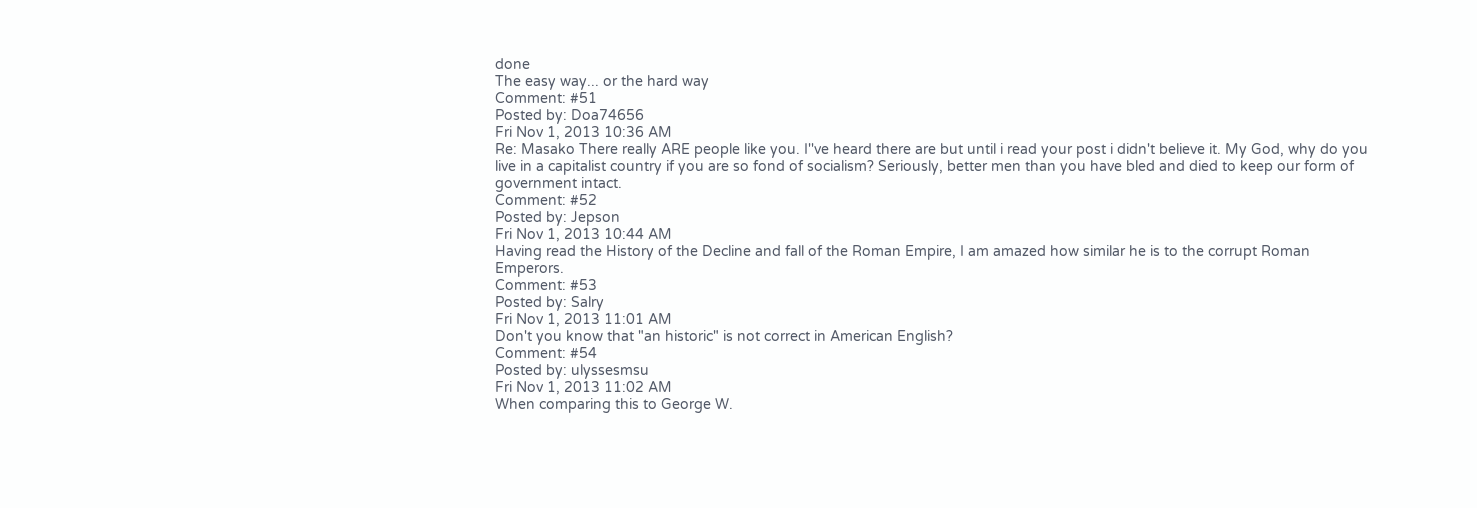done
The easy way... or the hard way
Comment: #51
Posted by: Doa74656
Fri Nov 1, 2013 10:36 AM
Re: Masako There really ARE people like you. I''ve heard there are but until i read your post i didn't believe it. My God, why do you live in a capitalist country if you are so fond of socialism? Seriously, better men than you have bled and died to keep our form of government intact.
Comment: #52
Posted by: Jepson
Fri Nov 1, 2013 10:44 AM
Having read the History of the Decline and fall of the Roman Empire, I am amazed how similar he is to the corrupt Roman Emperors.
Comment: #53
Posted by: Salry
Fri Nov 1, 2013 11:01 AM
Don't you know that "an historic" is not correct in American English?
Comment: #54
Posted by: ulyssesmsu
Fri Nov 1, 2013 11:02 AM
When comparing this to George W.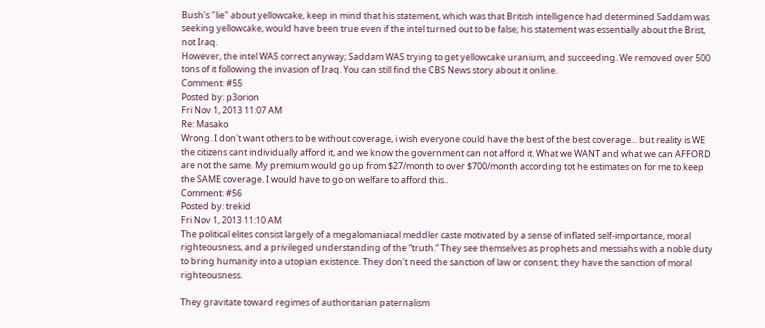Bush's "lie" about yellowcake, keep in mind that his statement, which was that British intelligence had determined Saddam was seeking yellowcake, would have been true even if the intel turned out to be false; his statement was essentially about the Brist, not Iraq.
However, the intel WAS correct anyway; Saddam WAS trying to get yellowcake uranium, and succeeding. We removed over 500 tons of it following the invasion of Iraq. You can still find the CBS News story about it online.
Comment: #55
Posted by: p3orion
Fri Nov 1, 2013 11:07 AM
Re: Masako
Wrong. I don't want others to be without coverage, i wish everyone could have the best of the best coverage... but reality is WE the citizens cant individually afford it, and we know the government can not afford it. What we WANT and what we can AFFORD are not the same. My premium would go up from $27/month to over $700/month according tot he estimates on for me to keep the SAME coverage. I would have to go on welfare to afford this..
Comment: #56
Posted by: trekid
Fri Nov 1, 2013 11:10 AM
The political elites consist largely of a megalomaniacal meddler caste motivated by a sense of inflated self-importance, moral righteousness, and a privileged understanding of the “truth.” They see themselves as prophets and messiahs with a noble duty to bring humanity into a utopian existence. They don't need the sanction of law or consent; they have the sanction of moral righteousness.

They gravitate toward regimes of authoritarian paternalism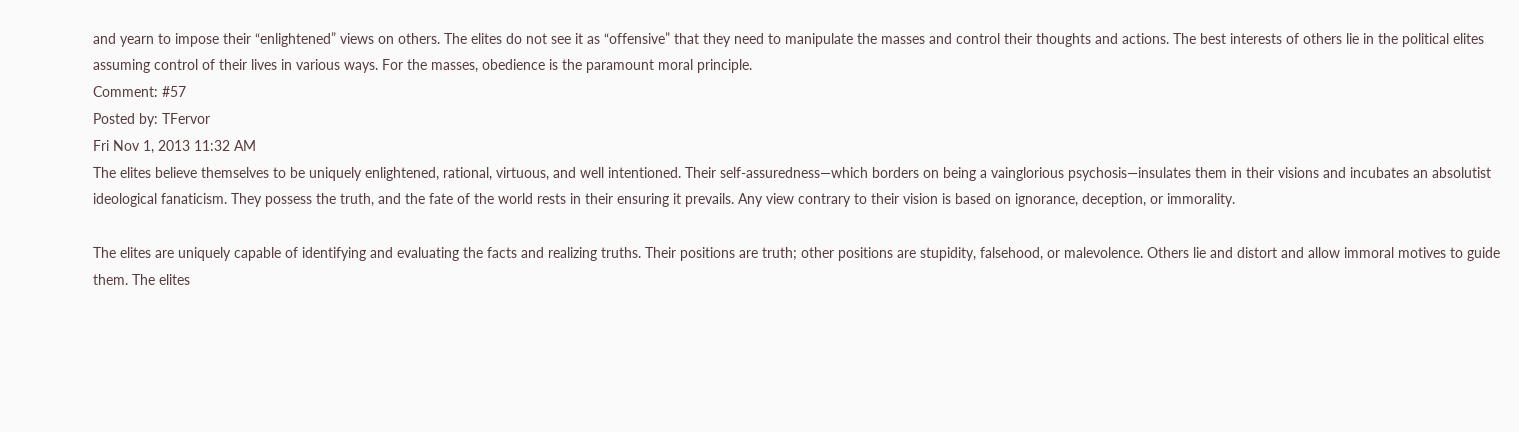and yearn to impose their “enlightened” views on others. The elites do not see it as “offensive” that they need to manipulate the masses and control their thoughts and actions. The best interests of others lie in the political elites assuming control of their lives in various ways. For the masses, obedience is the paramount moral principle.
Comment: #57
Posted by: TFervor
Fri Nov 1, 2013 11:32 AM
The elites believe themselves to be uniquely enlightened, rational, virtuous, and well intentioned. Their self-assuredness—which borders on being a vainglorious psychosis—insulates them in their visions and incubates an absolutist ideological fanaticism. They possess the truth, and the fate of the world rests in their ensuring it prevails. Any view contrary to their vision is based on ignorance, deception, or immorality.

The elites are uniquely capable of identifying and evaluating the facts and realizing truths. Their positions are truth; other positions are stupidity, falsehood, or malevolence. Others lie and distort and allow immoral motives to guide them. The elites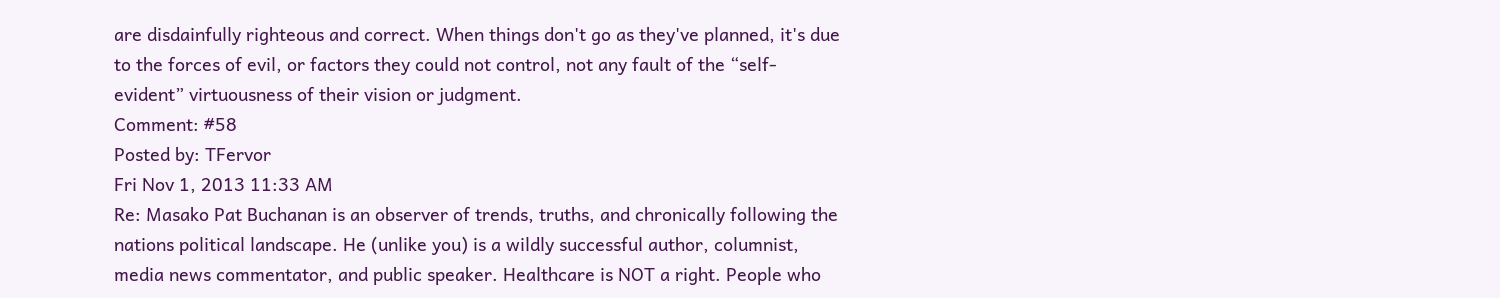are disdainfully righteous and correct. When things don't go as they've planned, it's due to the forces of evil, or factors they could not control, not any fault of the “self-evident” virtuousness of their vision or judgment.
Comment: #58
Posted by: TFervor
Fri Nov 1, 2013 11:33 AM
Re: Masako Pat Buchanan is an observer of trends, truths, and chronically following the nations political landscape. He (unlike you) is a wildly successful author, columnist, media news commentator, and public speaker. Healthcare is NOT a right. People who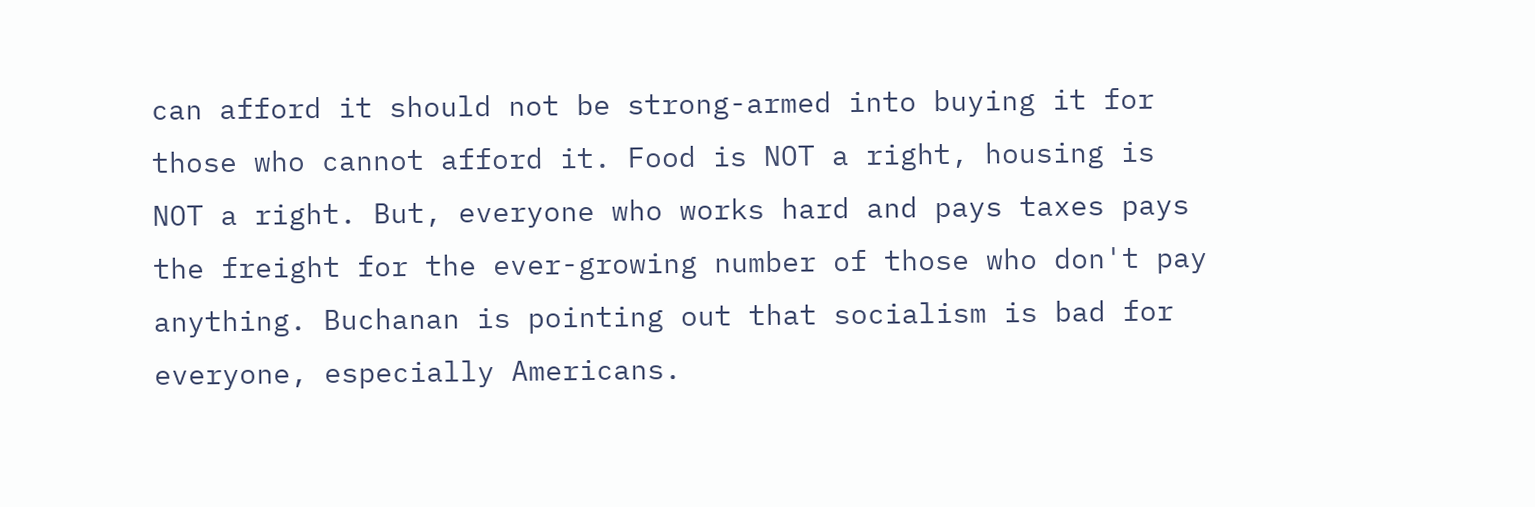can afford it should not be strong-armed into buying it for those who cannot afford it. Food is NOT a right, housing is NOT a right. But, everyone who works hard and pays taxes pays the freight for the ever-growing number of those who don't pay anything. Buchanan is pointing out that socialism is bad for everyone, especially Americans.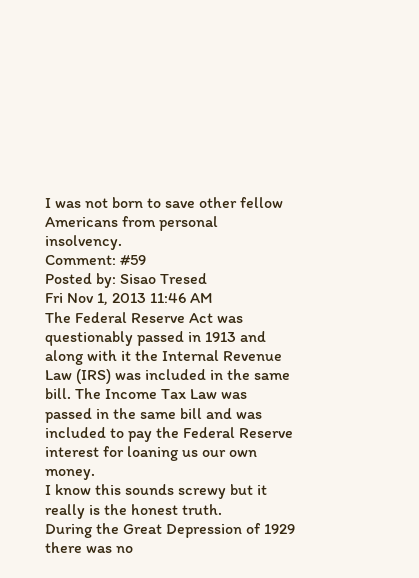I was not born to save other fellow Americans from personal insolvency.
Comment: #59
Posted by: Sisao Tresed
Fri Nov 1, 2013 11:46 AM
The Federal Reserve Act was questionably passed in 1913 and along with it the Internal Revenue Law (IRS) was included in the same bill. The Income Tax Law was passed in the same bill and was included to pay the Federal Reserve interest for loaning us our own money.
I know this sounds screwy but it really is the honest truth.
During the Great Depression of 1929 there was no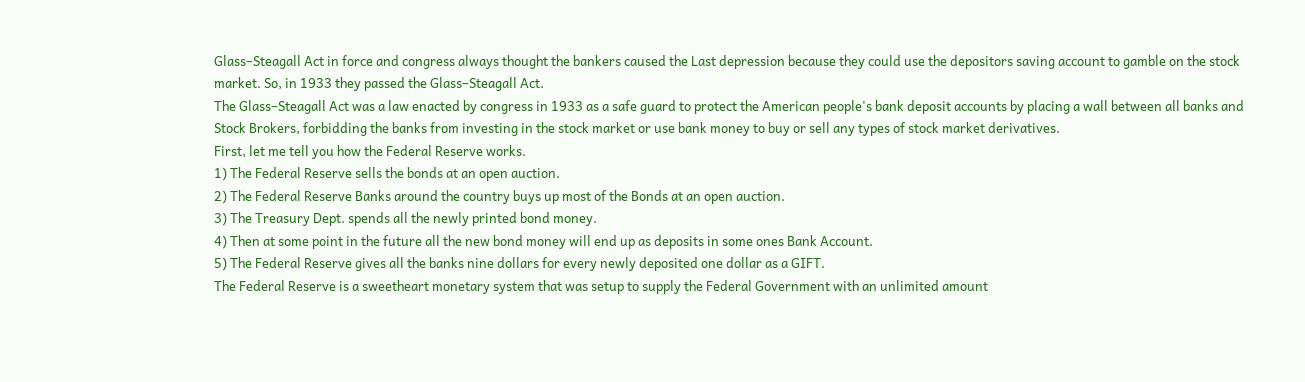Glass–Steagall Act in force and congress always thought the bankers caused the Last depression because they could use the depositors saving account to gamble on the stock market. So, in 1933 they passed the Glass–Steagall Act.
The Glass–Steagall Act was a law enacted by congress in 1933 as a safe guard to protect the American people's bank deposit accounts by placing a wall between all banks and Stock Brokers, forbidding the banks from investing in the stock market or use bank money to buy or sell any types of stock market derivatives.
First, let me tell you how the Federal Reserve works.
1) The Federal Reserve sells the bonds at an open auction.
2) The Federal Reserve Banks around the country buys up most of the Bonds at an open auction.
3) The Treasury Dept. spends all the newly printed bond money.
4) Then at some point in the future all the new bond money will end up as deposits in some ones Bank Account.
5) The Federal Reserve gives all the banks nine dollars for every newly deposited one dollar as a GIFT.
The Federal Reserve is a sweetheart monetary system that was setup to supply the Federal Government with an unlimited amount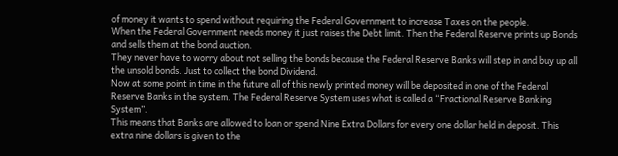of money it wants to spend without requiring the Federal Government to increase Taxes on the people.
When the Federal Government needs money it just raises the Debt limit. Then the Federal Reserve prints up Bonds and sells them at the bond auction.
They never have to worry about not selling the bonds because the Federal Reserve Banks will step in and buy up all the unsold bonds. Just to collect the bond Dividend.
Now at some point in time in the future all of this newly printed money will be deposited in one of the Federal Reserve Banks in the system. The Federal Reserve System uses what is called a “Fractional Reserve Banking System”.
This means that Banks are allowed to loan or spend Nine Extra Dollars for every one dollar held in deposit. This extra nine dollars is given to the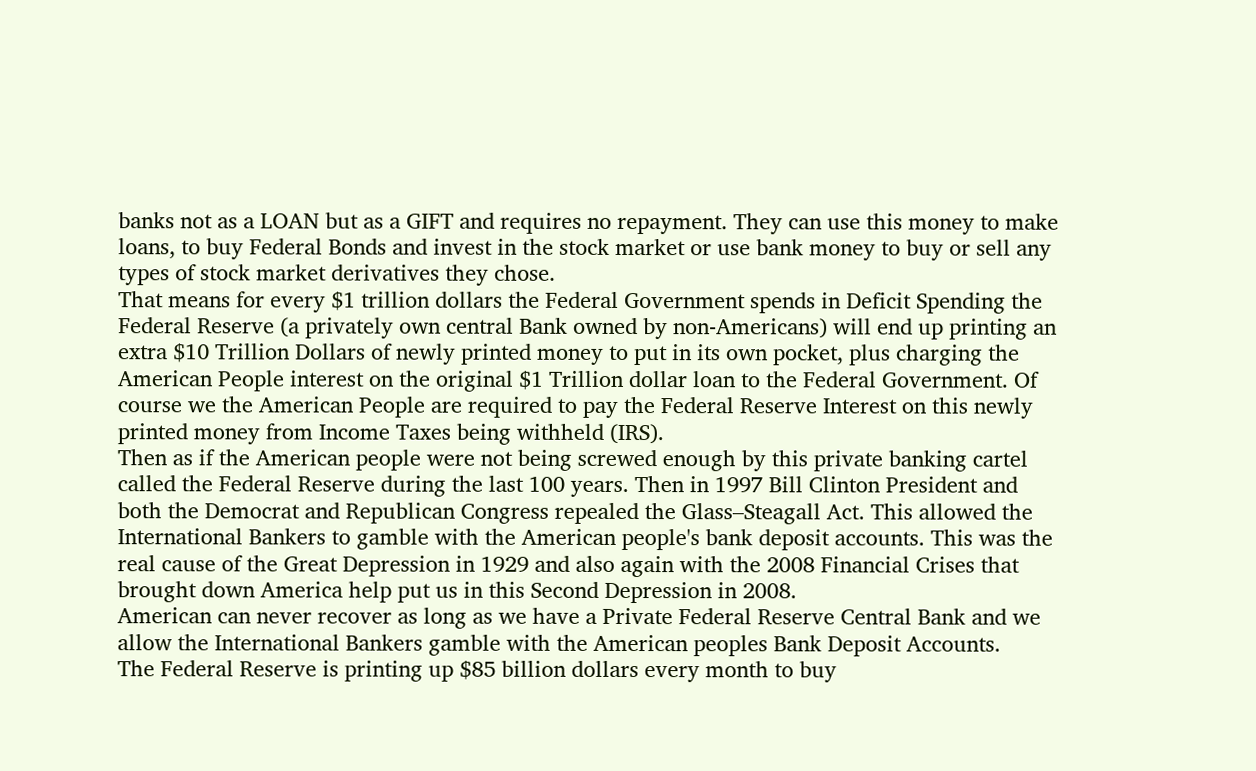banks not as a LOAN but as a GIFT and requires no repayment. They can use this money to make loans, to buy Federal Bonds and invest in the stock market or use bank money to buy or sell any types of stock market derivatives they chose.
That means for every $1 trillion dollars the Federal Government spends in Deficit Spending the Federal Reserve (a privately own central Bank owned by non-Americans) will end up printing an extra $10 Trillion Dollars of newly printed money to put in its own pocket, plus charging the American People interest on the original $1 Trillion dollar loan to the Federal Government. Of course we the American People are required to pay the Federal Reserve Interest on this newly printed money from Income Taxes being withheld (IRS).
Then as if the American people were not being screwed enough by this private banking cartel called the Federal Reserve during the last 100 years. Then in 1997 Bill Clinton President and both the Democrat and Republican Congress repealed the Glass–Steagall Act. This allowed the International Bankers to gamble with the American people's bank deposit accounts. This was the real cause of the Great Depression in 1929 and also again with the 2008 Financial Crises that brought down America help put us in this Second Depression in 2008.
American can never recover as long as we have a Private Federal Reserve Central Bank and we allow the International Bankers gamble with the American peoples Bank Deposit Accounts.
The Federal Reserve is printing up $85 billion dollars every month to buy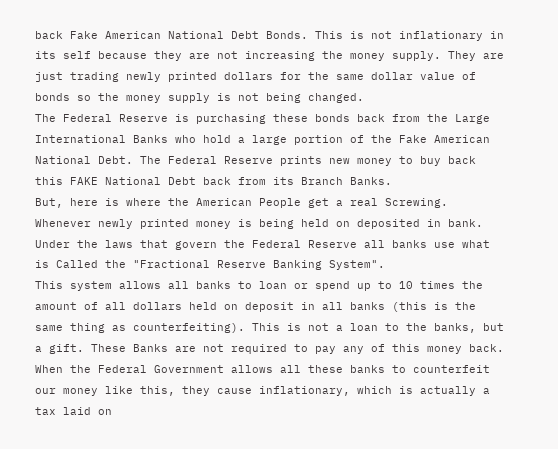back Fake American National Debt Bonds. This is not inflationary in its self because they are not increasing the money supply. They are just trading newly printed dollars for the same dollar value of bonds so the money supply is not being changed.
The Federal Reserve is purchasing these bonds back from the Large International Banks who hold a large portion of the Fake American National Debt. The Federal Reserve prints new money to buy back this FAKE National Debt back from its Branch Banks.
But, here is where the American People get a real Screwing. Whenever newly printed money is being held on deposited in bank. Under the laws that govern the Federal Reserve all banks use what is Called the "Fractional Reserve Banking System".
This system allows all banks to loan or spend up to 10 times the amount of all dollars held on deposit in all banks (this is the same thing as counterfeiting). This is not a loan to the banks, but a gift. These Banks are not required to pay any of this money back.
When the Federal Government allows all these banks to counterfeit our money like this, they cause inflationary, which is actually a tax laid on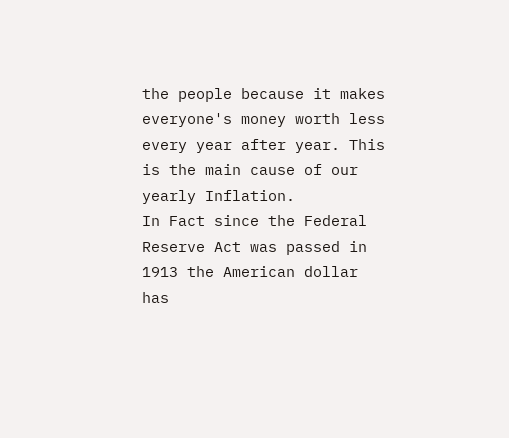the people because it makes everyone's money worth less every year after year. This is the main cause of our yearly Inflation.
In Fact since the Federal Reserve Act was passed in 1913 the American dollar has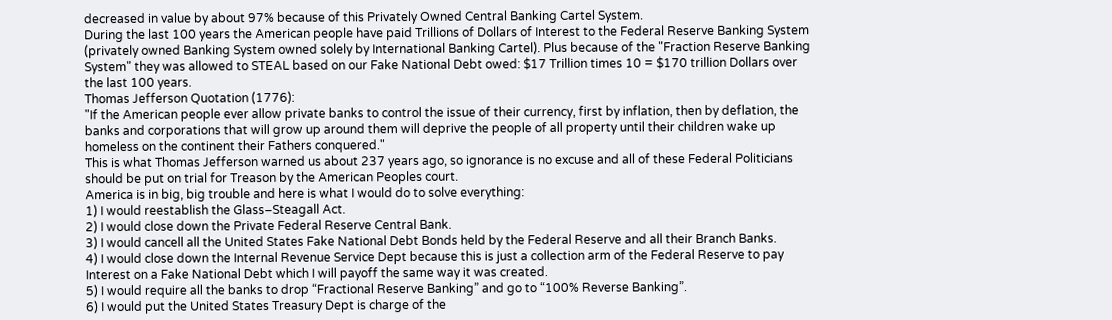decreased in value by about 97% because of this Privately Owned Central Banking Cartel System.
During the last 100 years the American people have paid Trillions of Dollars of Interest to the Federal Reserve Banking System (privately owned Banking System owned solely by International Banking Cartel). Plus because of the "Fraction Reserve Banking System" they was allowed to STEAL based on our Fake National Debt owed: $17 Trillion times 10 = $170 trillion Dollars over the last 100 years.
Thomas Jefferson Quotation (1776):
"If the American people ever allow private banks to control the issue of their currency, first by inflation, then by deflation, the banks and corporations that will grow up around them will deprive the people of all property until their children wake up homeless on the continent their Fathers conquered."
This is what Thomas Jefferson warned us about 237 years ago, so ignorance is no excuse and all of these Federal Politicians should be put on trial for Treason by the American Peoples court.
America is in big, big trouble and here is what I would do to solve everything:
1) I would reestablish the Glass–Steagall Act.
2) I would close down the Private Federal Reserve Central Bank.
3) I would cancell all the United States Fake National Debt Bonds held by the Federal Reserve and all their Branch Banks.
4) I would close down the Internal Revenue Service Dept because this is just a collection arm of the Federal Reserve to pay Interest on a Fake National Debt which I will payoff the same way it was created.
5) I would require all the banks to drop “Fractional Reserve Banking” and go to “100% Reverse Banking”.
6) I would put the United States Treasury Dept is charge of the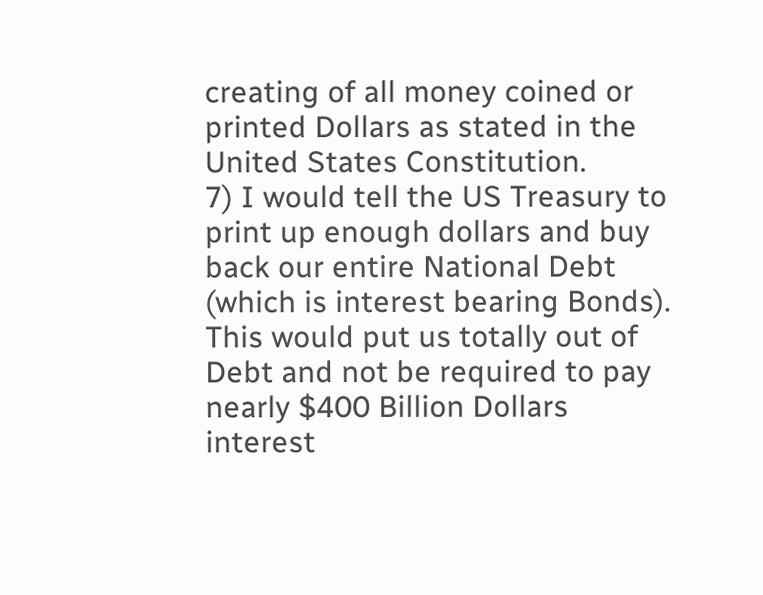creating of all money coined or printed Dollars as stated in the United States Constitution.
7) I would tell the US Treasury to print up enough dollars and buy back our entire National Debt (which is interest bearing Bonds). This would put us totally out of Debt and not be required to pay nearly $400 Billion Dollars interest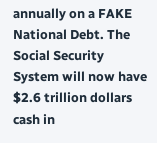annually on a FAKE National Debt. The Social Security System will now have $2.6 trillion dollars cash in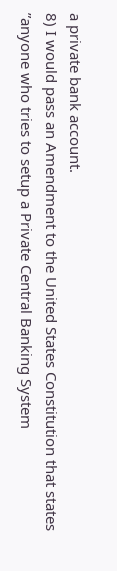a private bank account.
8) I would pass an Amendment to the United States Constitution that states ”anyone who tries to setup a Private Central Banking System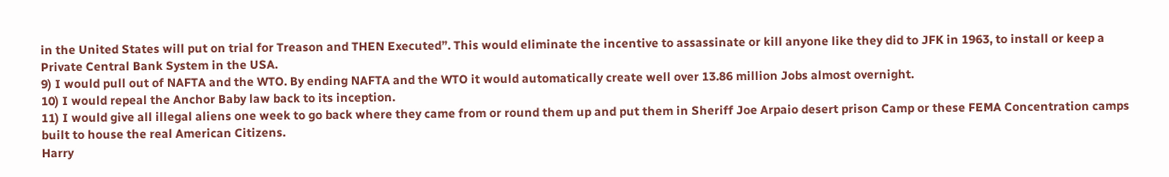in the United States will put on trial for Treason and THEN Executed”. This would eliminate the incentive to assassinate or kill anyone like they did to JFK in 1963, to install or keep a Private Central Bank System in the USA.
9) I would pull out of NAFTA and the WTO. By ending NAFTA and the WTO it would automatically create well over 13.86 million Jobs almost overnight.
10) I would repeal the Anchor Baby law back to its inception.
11) I would give all illegal aliens one week to go back where they came from or round them up and put them in Sheriff Joe Arpaio desert prison Camp or these FEMA Concentration camps built to house the real American Citizens.
Harry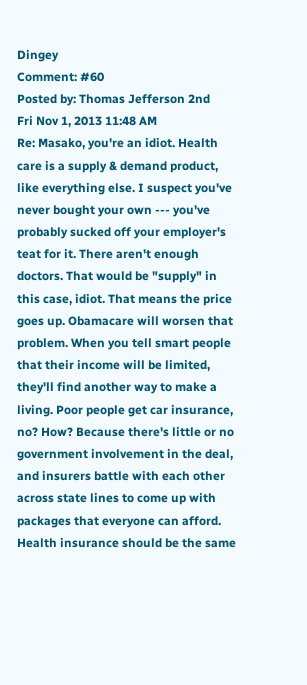Dingey
Comment: #60
Posted by: Thomas Jefferson 2nd
Fri Nov 1, 2013 11:48 AM
Re: Masako, you're an idiot. Health care is a supply & demand product, like everything else. I suspect you've never bought your own --- you've probably sucked off your employer's teat for it. There aren't enough doctors. That would be "supply" in this case, idiot. That means the price goes up. Obamacare will worsen that problem. When you tell smart people that their income will be limited, they'll find another way to make a living. Poor people get car insurance, no? How? Because there's little or no government involvement in the deal, and insurers battle with each other across state lines to come up with packages that everyone can afford. Health insurance should be the same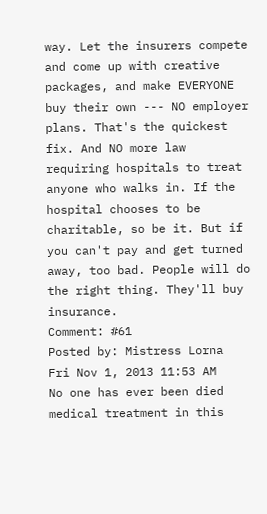way. Let the insurers compete and come up with creative packages, and make EVERYONE buy their own --- NO employer plans. That's the quickest fix. And NO more law requiring hospitals to treat anyone who walks in. If the hospital chooses to be charitable, so be it. But if you can't pay and get turned away, too bad. People will do the right thing. They'll buy insurance.
Comment: #61
Posted by: Mistress Lorna
Fri Nov 1, 2013 11:53 AM
No one has ever been died medical treatment in this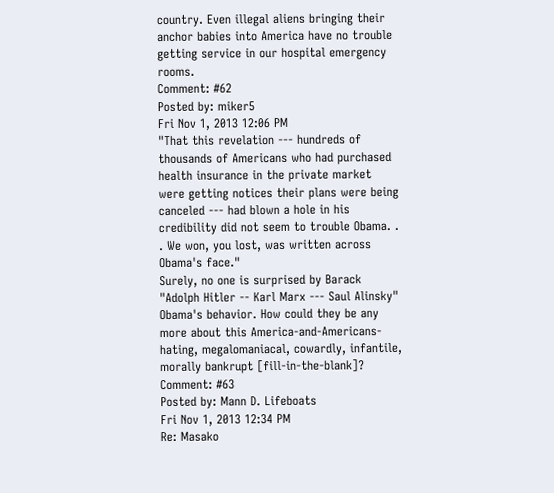country. Even illegal aliens bringing their anchor babies into America have no trouble getting service in our hospital emergency rooms.
Comment: #62
Posted by: miker5
Fri Nov 1, 2013 12:06 PM
"That this revelation --- hundreds of thousands of Americans who had purchased health insurance in the private market were getting notices their plans were being canceled --- had blown a hole in his credibility did not seem to trouble Obama. . . We won, you lost, was written across Obama's face."
Surely, no one is surprised by Barack "Adolph Hitler -- Karl Marx --- Saul Alinsky" Obama's behavior. How could they be any more about this America-and-Americans-hating, megalomaniacal, cowardly, infantile, morally bankrupt [fill-in-the-blank]?
Comment: #63
Posted by: Mann D. Lifeboats
Fri Nov 1, 2013 12:34 PM
Re: Masako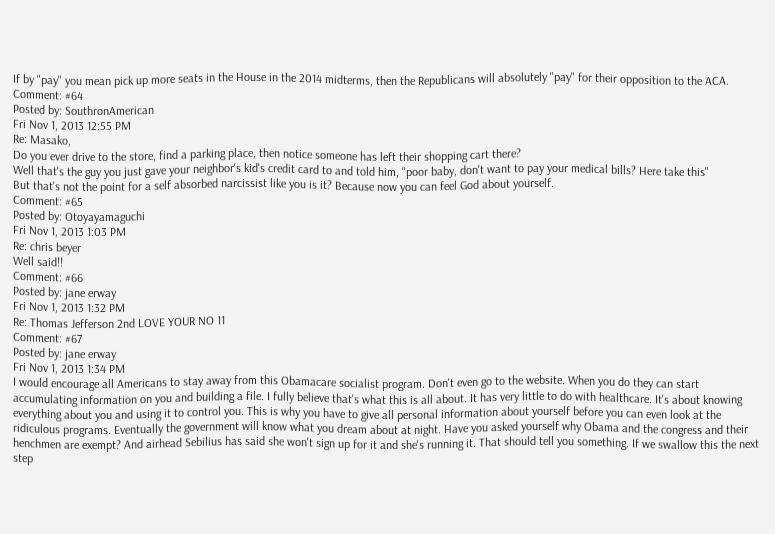If by "pay" you mean pick up more seats in the House in the 2014 midterms, then the Republicans will absolutely "pay" for their opposition to the ACA.
Comment: #64
Posted by: SouthronAmerican
Fri Nov 1, 2013 12:55 PM
Re: Masako,
Do you ever drive to the store, find a parking place, then notice someone has left their shopping cart there?
Well that's the guy you just gave your neighbor's kid's credit card to and told him, "poor baby, don't want to pay your medical bills? Here take this"
But that's not the point for a self absorbed narcissist like you is it? Because now you can feel God about yourself.
Comment: #65
Posted by: Otoyayamaguchi
Fri Nov 1, 2013 1:03 PM
Re: chris beyer
Well said!!
Comment: #66
Posted by: jane erway
Fri Nov 1, 2013 1:32 PM
Re: Thomas Jefferson 2nd LOVE YOUR NO 11
Comment: #67
Posted by: jane erway
Fri Nov 1, 2013 1:34 PM
I would encourage all Americans to stay away from this Obamacare socialist program. Don't even go to the website. When you do they can start accumulating information on you and building a file. I fully believe that's what this is all about. It has very little to do with healthcare. It's about knowing everything about you and using it to control you. This is why you have to give all personal information about yourself before you can even look at the ridiculous programs. Eventually the government will know what you dream about at night. Have you asked yourself why Obama and the congress and their henchmen are exempt? And airhead Sebilius has said she won't sign up for it and she's running it. That should tell you something. If we swallow this the next step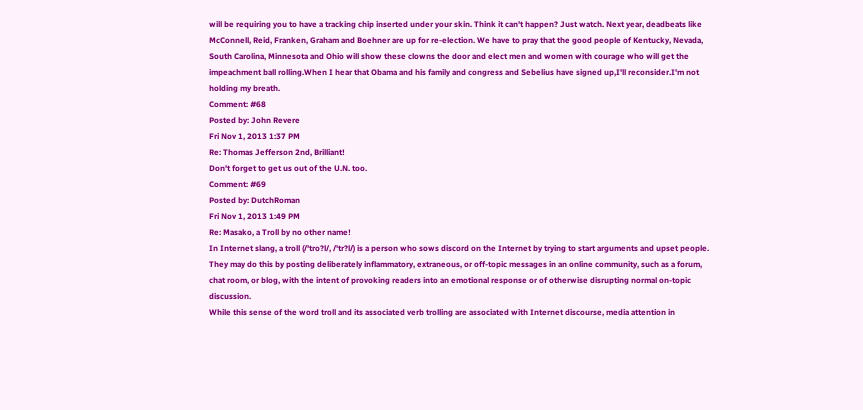will be requiring you to have a tracking chip inserted under your skin. Think it can't happen? Just watch. Next year, deadbeats like McConnell, Reid, Franken, Graham and Boehner are up for re-election. We have to pray that the good people of Kentucky, Nevada, South Carolina, Minnesota and Ohio will show these clowns the door and elect men and women with courage who will get the impeachment ball rolling.When I hear that Obama and his family and congress and Sebelius have signed up,I'll reconsider.I'm not holding my breath.
Comment: #68
Posted by: John Revere
Fri Nov 1, 2013 1:37 PM
Re: Thomas Jefferson 2nd, Brilliant!
Don't forget to get us out of the U.N. too.
Comment: #69
Posted by: DutchRoman
Fri Nov 1, 2013 1:49 PM
Re: Masako, a Troll by no other name!
In Internet slang, a troll (/'tro?l/, /'tr?l/) is a person who sows discord on the Internet by trying to start arguments and upset people. They may do this by posting deliberately inflammatory, extraneous, or off-topic messages in an online community, such as a forum, chat room, or blog, with the intent of provoking readers into an emotional response or of otherwise disrupting normal on-topic discussion.
While this sense of the word troll and its associated verb trolling are associated with Internet discourse, media attention in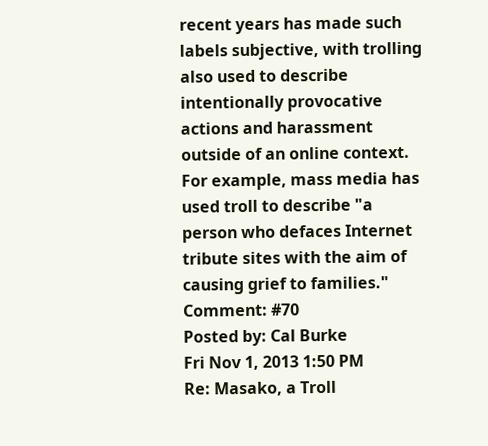recent years has made such labels subjective, with trolling also used to describe intentionally provocative actions and harassment outside of an online context. For example, mass media has used troll to describe "a person who defaces Internet tribute sites with the aim of causing grief to families."
Comment: #70
Posted by: Cal Burke
Fri Nov 1, 2013 1:50 PM
Re: Masako, a Troll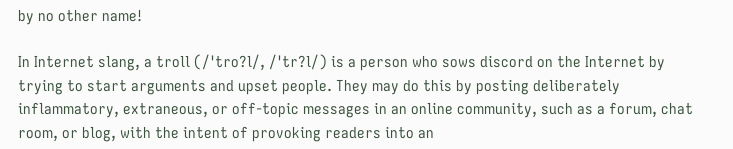by no other name!

In Internet slang, a troll (/'tro?l/, /'tr?l/) is a person who sows discord on the Internet by trying to start arguments and upset people. They may do this by posting deliberately inflammatory, extraneous, or off-topic messages in an online community, such as a forum, chat room, or blog, with the intent of provoking readers into an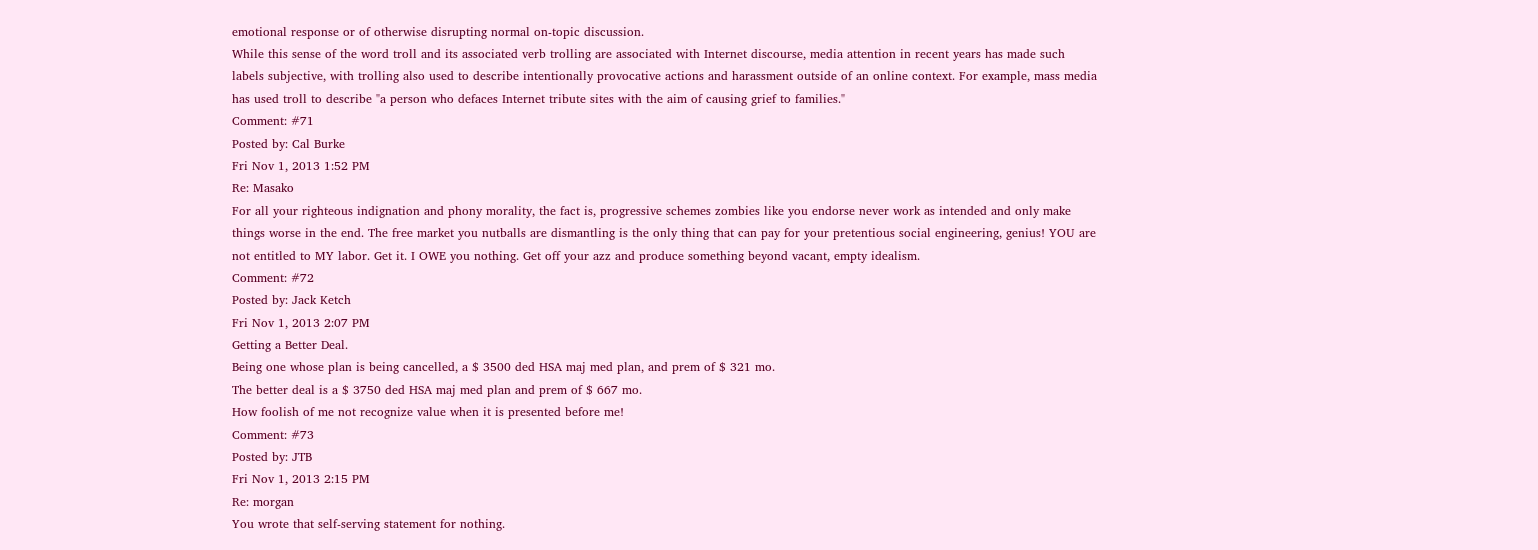emotional response or of otherwise disrupting normal on-topic discussion.
While this sense of the word troll and its associated verb trolling are associated with Internet discourse, media attention in recent years has made such labels subjective, with trolling also used to describe intentionally provocative actions and harassment outside of an online context. For example, mass media has used troll to describe "a person who defaces Internet tribute sites with the aim of causing grief to families."
Comment: #71
Posted by: Cal Burke
Fri Nov 1, 2013 1:52 PM
Re: Masako
For all your righteous indignation and phony morality, the fact is, progressive schemes zombies like you endorse never work as intended and only make things worse in the end. The free market you nutballs are dismantling is the only thing that can pay for your pretentious social engineering, genius! YOU are not entitled to MY labor. Get it. I OWE you nothing. Get off your azz and produce something beyond vacant, empty idealism.
Comment: #72
Posted by: Jack Ketch
Fri Nov 1, 2013 2:07 PM
Getting a Better Deal.
Being one whose plan is being cancelled, a $ 3500 ded HSA maj med plan, and prem of $ 321 mo.
The better deal is a $ 3750 ded HSA maj med plan and prem of $ 667 mo.
How foolish of me not recognize value when it is presented before me!
Comment: #73
Posted by: JTB
Fri Nov 1, 2013 2:15 PM
Re: morgan
You wrote that self-serving statement for nothing.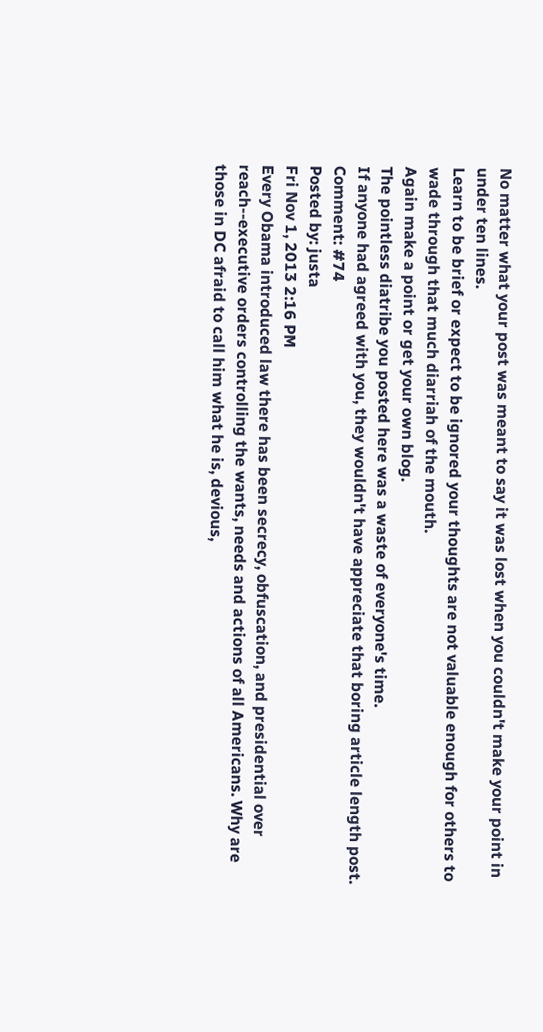No matter what your post was meant to say it was lost when you couldn't make your point in under ten lines.
Learn to be brief or expect to be ignored your thoughts are not valuable enough for others to wade through that much diarriah of the mouth.
Again make a point or get your own blog.
The pointless diatribe you posted here was a waste of everyone's time.
If anyone had agreed with you, they wouldn't have appreciate that boring article length post.
Comment: #74
Posted by: justa
Fri Nov 1, 2013 2:16 PM
Every Obama introduced law there has been secrecy, obfuscation, and presidential over reach--executive orders controlling the wants, needs and actions of all Americans. Why are those in DC afraid to call him what he is, devious,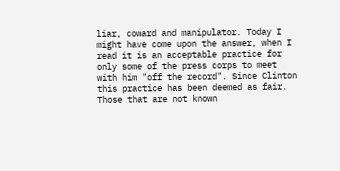liar, coward and manipulator. Today I might have come upon the answer, when I read it is an acceptable practice for only some of the press corps to meet with him "off the record". Since Clinton this practice has been deemed as fair. Those that are not known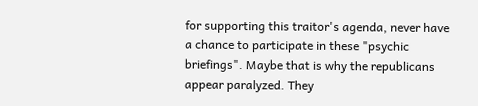for supporting this traitor's agenda, never have a chance to participate in these "psychic briefings". Maybe that is why the republicans appear paralyzed. They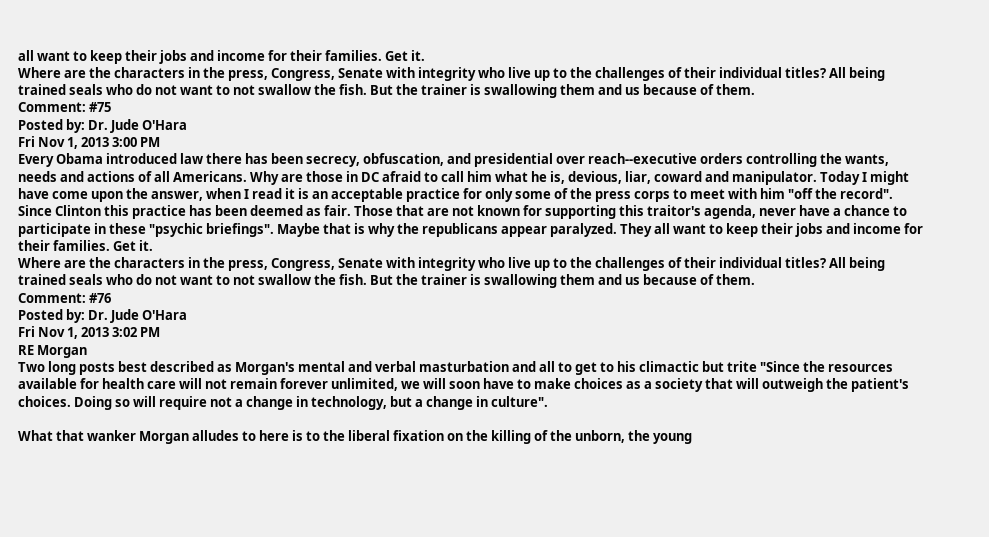all want to keep their jobs and income for their families. Get it.
Where are the characters in the press, Congress, Senate with integrity who live up to the challenges of their individual titles? All being trained seals who do not want to not swallow the fish. But the trainer is swallowing them and us because of them.
Comment: #75
Posted by: Dr. Jude O'Hara
Fri Nov 1, 2013 3:00 PM
Every Obama introduced law there has been secrecy, obfuscation, and presidential over reach--executive orders controlling the wants, needs and actions of all Americans. Why are those in DC afraid to call him what he is, devious, liar, coward and manipulator. Today I might have come upon the answer, when I read it is an acceptable practice for only some of the press corps to meet with him "off the record". Since Clinton this practice has been deemed as fair. Those that are not known for supporting this traitor's agenda, never have a chance to participate in these "psychic briefings". Maybe that is why the republicans appear paralyzed. They all want to keep their jobs and income for their families. Get it.
Where are the characters in the press, Congress, Senate with integrity who live up to the challenges of their individual titles? All being trained seals who do not want to not swallow the fish. But the trainer is swallowing them and us because of them.
Comment: #76
Posted by: Dr. Jude O'Hara
Fri Nov 1, 2013 3:02 PM
RE Morgan
Two long posts best described as Morgan's mental and verbal masturbation and all to get to his climactic but trite "Since the resources available for health care will not remain forever unlimited, we will soon have to make choices as a society that will outweigh the patient's choices. Doing so will require not a change in technology, but a change in culture".

What that wanker Morgan alludes to here is to the liberal fixation on the killing of the unborn, the young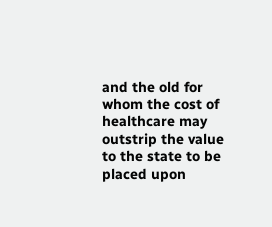and the old for whom the cost of healthcare may outstrip the value to the state to be placed upon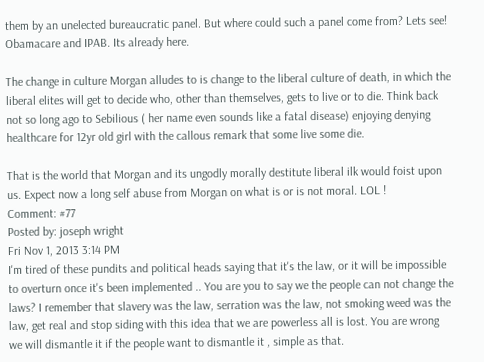them by an unelected bureaucratic panel. But where could such a panel come from? Lets see! Obamacare and IPAB. Its already here.

The change in culture Morgan alludes to is change to the liberal culture of death, in which the liberal elites will get to decide who, other than themselves, gets to live or to die. Think back not so long ago to Sebilious ( her name even sounds like a fatal disease) enjoying denying healthcare for 12yr old girl with the callous remark that some live some die.

That is the world that Morgan and its ungodly morally destitute liberal ilk would foist upon us. Expect now a long self abuse from Morgan on what is or is not moral. LOL !
Comment: #77
Posted by: joseph wright
Fri Nov 1, 2013 3:14 PM
I'm tired of these pundits and political heads saying that it's the law, or it will be impossible to overturn once it's been implemented .. You are you to say we the people can not change the laws? I remember that slavery was the law, serration was the law, not smoking weed was the law, get real and stop siding with this idea that we are powerless all is lost. You are wrong we will dismantle it if the people want to dismantle it , simple as that.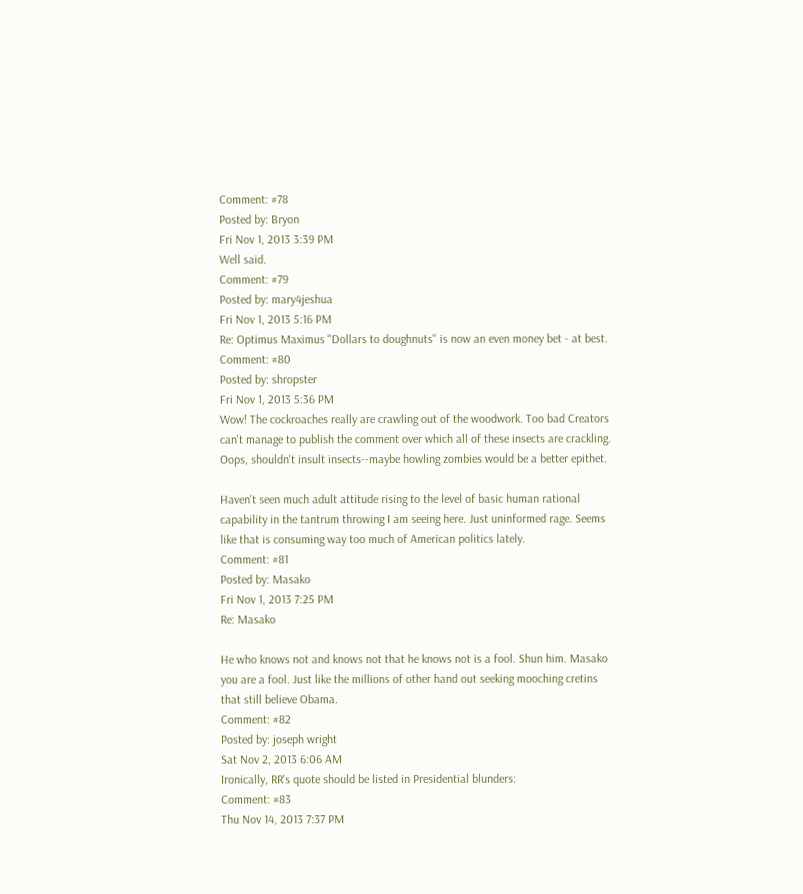Comment: #78
Posted by: Bryon
Fri Nov 1, 2013 3:39 PM
Well said.
Comment: #79
Posted by: mary4jeshua
Fri Nov 1, 2013 5:16 PM
Re: Optimus Maximus "Dollars to doughnuts" is now an even money bet - at best.
Comment: #80
Posted by: shropster
Fri Nov 1, 2013 5:36 PM
Wow! The cockroaches really are crawling out of the woodwork. Too bad Creators can't manage to publish the comment over which all of these insects are crackling. Oops, shouldn't insult insects--maybe howling zombies would be a better epithet.

Haven't seen much adult attitude rising to the level of basic human rational capability in the tantrum throwing I am seeing here. Just uninformed rage. Seems like that is consuming way too much of American politics lately.
Comment: #81
Posted by: Masako
Fri Nov 1, 2013 7:25 PM
Re: Masako

He who knows not and knows not that he knows not is a fool. Shun him. Masako you are a fool. Just like the millions of other hand out seeking mooching cretins that still believe Obama.
Comment: #82
Posted by: joseph wright
Sat Nov 2, 2013 6:06 AM
Ironically, RR's quote should be listed in Presidential blunders:
Comment: #83
Thu Nov 14, 2013 7:37 PM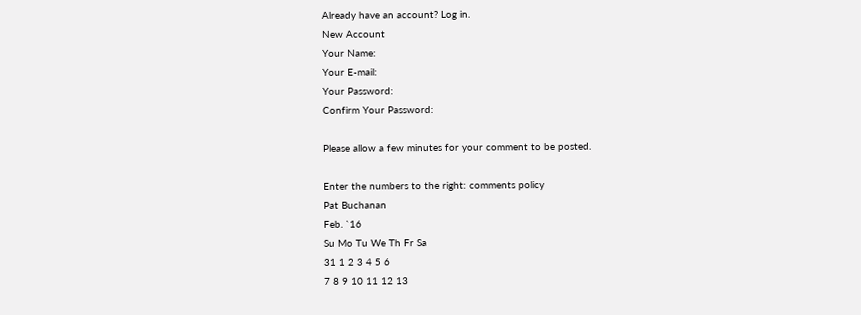Already have an account? Log in.
New Account
Your Name:
Your E-mail:
Your Password:
Confirm Your Password:

Please allow a few minutes for your comment to be posted.

Enter the numbers to the right: comments policy
Pat Buchanan
Feb. `16
Su Mo Tu We Th Fr Sa
31 1 2 3 4 5 6
7 8 9 10 11 12 13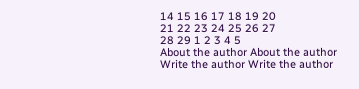14 15 16 17 18 19 20
21 22 23 24 25 26 27
28 29 1 2 3 4 5
About the author About the author
Write the author Write the author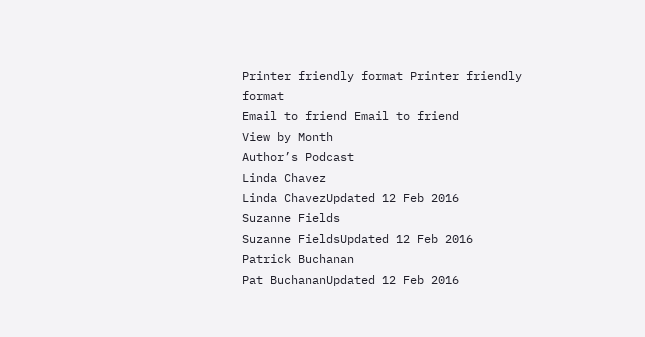Printer friendly format Printer friendly format
Email to friend Email to friend
View by Month
Author’s Podcast
Linda Chavez
Linda ChavezUpdated 12 Feb 2016
Suzanne Fields
Suzanne FieldsUpdated 12 Feb 2016
Patrick Buchanan
Pat BuchananUpdated 12 Feb 2016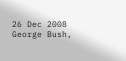26 Dec 2008 George Bush,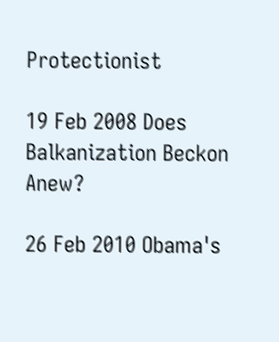Protectionist

19 Feb 2008 Does Balkanization Beckon Anew?

26 Feb 2010 Obama's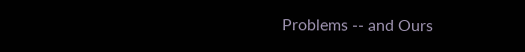Problems -- and Ours